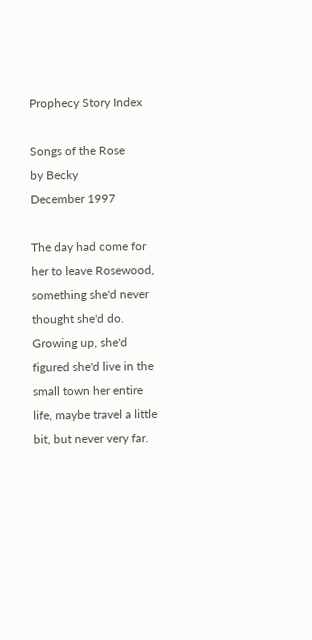Prophecy Story Index

Songs of the Rose
by Becky
December 1997

The day had come for her to leave Rosewood, something she'd never thought she'd do. Growing up, she'd figured she'd live in the small town her entire life, maybe travel a little bit, but never very far.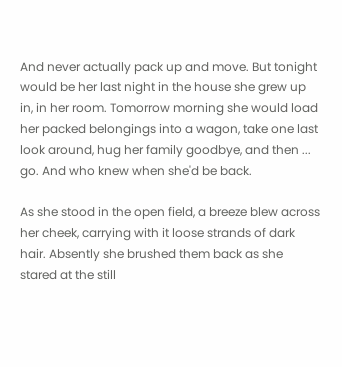And never actually pack up and move. But tonight would be her last night in the house she grew up in, in her room. Tomorrow morning she would load her packed belongings into a wagon, take one last look around, hug her family goodbye, and then ... go. And who knew when she'd be back.

As she stood in the open field, a breeze blew across her cheek, carrying with it loose strands of dark hair. Absently she brushed them back as she stared at the still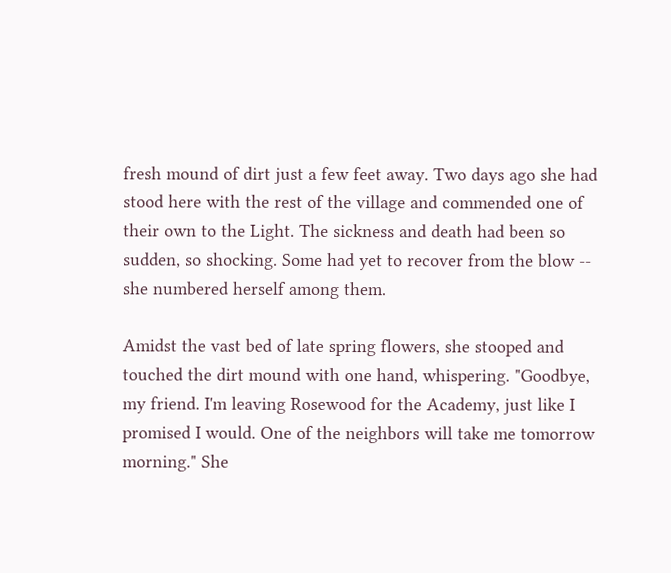fresh mound of dirt just a few feet away. Two days ago she had stood here with the rest of the village and commended one of their own to the Light. The sickness and death had been so sudden, so shocking. Some had yet to recover from the blow -- she numbered herself among them.

Amidst the vast bed of late spring flowers, she stooped and touched the dirt mound with one hand, whispering. "Goodbye, my friend. I'm leaving Rosewood for the Academy, just like I promised I would. One of the neighbors will take me tomorrow morning." She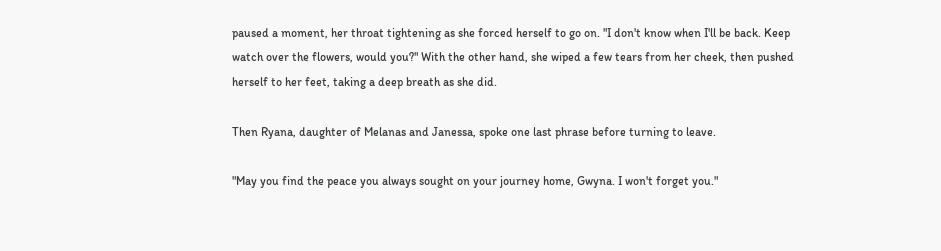paused a moment, her throat tightening as she forced herself to go on. "I don't know when I'll be back. Keep watch over the flowers, would you?" With the other hand, she wiped a few tears from her cheek, then pushed herself to her feet, taking a deep breath as she did.

Then Ryana, daughter of Melanas and Janessa, spoke one last phrase before turning to leave.

"May you find the peace you always sought on your journey home, Gwyna. I won't forget you."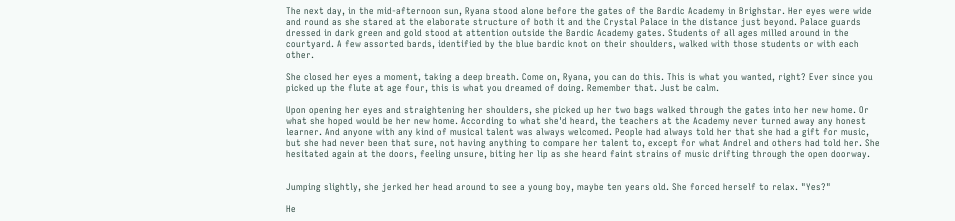The next day, in the mid-afternoon sun, Ryana stood alone before the gates of the Bardic Academy in Brighstar. Her eyes were wide and round as she stared at the elaborate structure of both it and the Crystal Palace in the distance just beyond. Palace guards dressed in dark green and gold stood at attention outside the Bardic Academy gates. Students of all ages milled around in the courtyard. A few assorted bards, identified by the blue bardic knot on their shoulders, walked with those students or with each other.

She closed her eyes a moment, taking a deep breath. Come on, Ryana, you can do this. This is what you wanted, right? Ever since you picked up the flute at age four, this is what you dreamed of doing. Remember that. Just be calm.

Upon opening her eyes and straightening her shoulders, she picked up her two bags walked through the gates into her new home. Or what she hoped would be her new home. According to what she'd heard, the teachers at the Academy never turned away any honest learner. And anyone with any kind of musical talent was always welcomed. People had always told her that she had a gift for music, but she had never been that sure, not having anything to compare her talent to, except for what Andrel and others had told her. She hesitated again at the doors, feeling unsure, biting her lip as she heard faint strains of music drifting through the open doorway.


Jumping slightly, she jerked her head around to see a young boy, maybe ten years old. She forced herself to relax. "Yes?"

He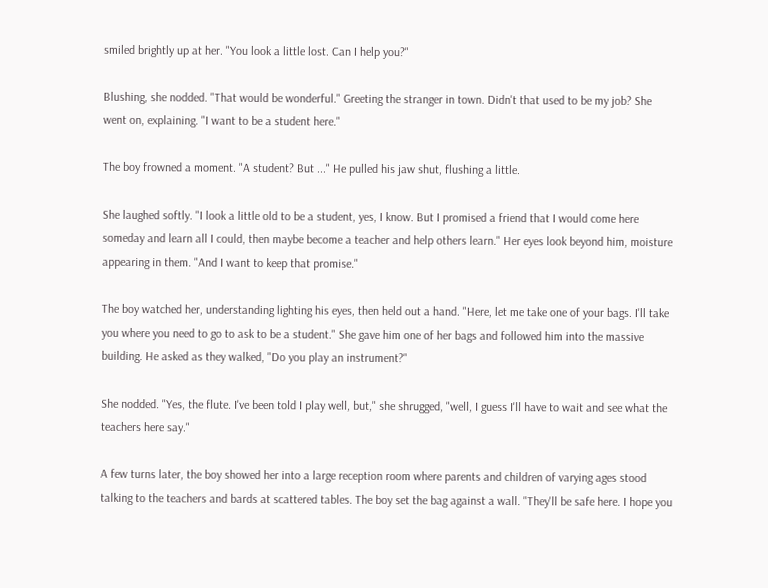smiled brightly up at her. "You look a little lost. Can I help you?"

Blushing, she nodded. "That would be wonderful." Greeting the stranger in town. Didn't that used to be my job? She went on, explaining. "I want to be a student here."

The boy frowned a moment. "A student? But ..." He pulled his jaw shut, flushing a little.

She laughed softly. "I look a little old to be a student, yes, I know. But I promised a friend that I would come here someday and learn all I could, then maybe become a teacher and help others learn." Her eyes look beyond him, moisture appearing in them. "And I want to keep that promise."

The boy watched her, understanding lighting his eyes, then held out a hand. "Here, let me take one of your bags. I'll take you where you need to go to ask to be a student." She gave him one of her bags and followed him into the massive building. He asked as they walked, "Do you play an instrument?"

She nodded. "Yes, the flute. I've been told I play well, but," she shrugged, "well, I guess I'll have to wait and see what the teachers here say."

A few turns later, the boy showed her into a large reception room where parents and children of varying ages stood talking to the teachers and bards at scattered tables. The boy set the bag against a wall. "They'll be safe here. I hope you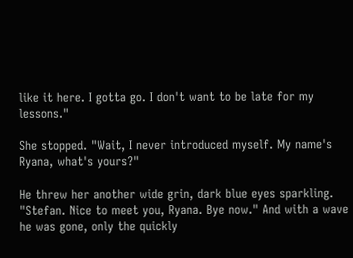like it here. I gotta go. I don't want to be late for my lessons."

She stopped. "Wait, I never introduced myself. My name's Ryana, what's yours?"

He threw her another wide grin, dark blue eyes sparkling. "Stefan. Nice to meet you, Ryana. Bye now." And with a wave he was gone, only the quickly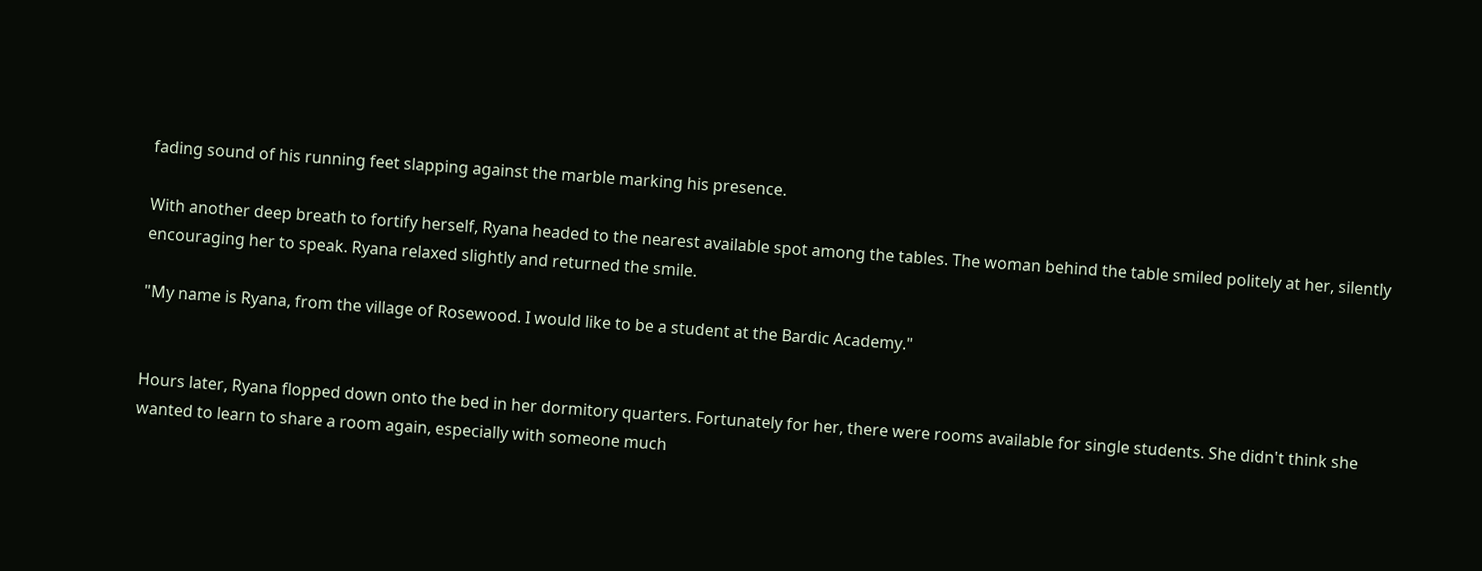fading sound of his running feet slapping against the marble marking his presence.

With another deep breath to fortify herself, Ryana headed to the nearest available spot among the tables. The woman behind the table smiled politely at her, silently encouraging her to speak. Ryana relaxed slightly and returned the smile.

"My name is Ryana, from the village of Rosewood. I would like to be a student at the Bardic Academy."


Hours later, Ryana flopped down onto the bed in her dormitory quarters. Fortunately for her, there were rooms available for single students. She didn't think she wanted to learn to share a room again, especially with someone much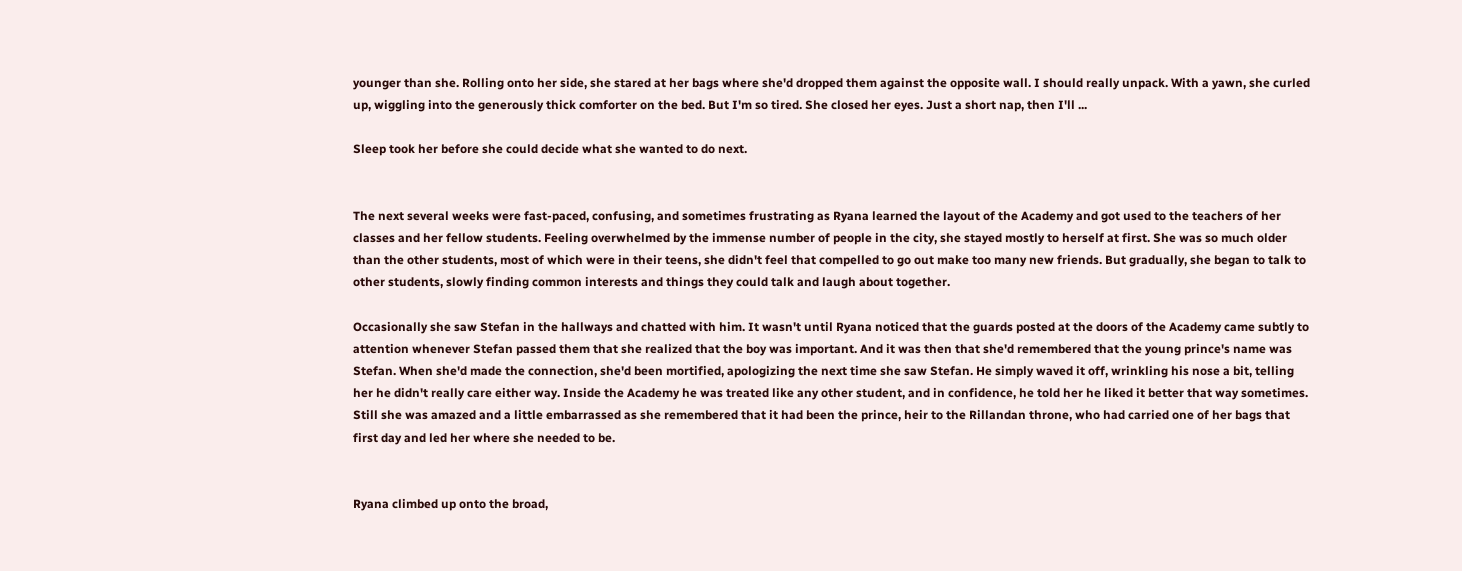younger than she. Rolling onto her side, she stared at her bags where she'd dropped them against the opposite wall. I should really unpack. With a yawn, she curled up, wiggling into the generously thick comforter on the bed. But I'm so tired. She closed her eyes. Just a short nap, then I'll ...

Sleep took her before she could decide what she wanted to do next.


The next several weeks were fast-paced, confusing, and sometimes frustrating as Ryana learned the layout of the Academy and got used to the teachers of her classes and her fellow students. Feeling overwhelmed by the immense number of people in the city, she stayed mostly to herself at first. She was so much older than the other students, most of which were in their teens, she didn't feel that compelled to go out make too many new friends. But gradually, she began to talk to other students, slowly finding common interests and things they could talk and laugh about together.

Occasionally she saw Stefan in the hallways and chatted with him. It wasn't until Ryana noticed that the guards posted at the doors of the Academy came subtly to attention whenever Stefan passed them that she realized that the boy was important. And it was then that she'd remembered that the young prince's name was Stefan. When she'd made the connection, she'd been mortified, apologizing the next time she saw Stefan. He simply waved it off, wrinkling his nose a bit, telling her he didn't really care either way. Inside the Academy he was treated like any other student, and in confidence, he told her he liked it better that way sometimes. Still she was amazed and a little embarrassed as she remembered that it had been the prince, heir to the Rillandan throne, who had carried one of her bags that first day and led her where she needed to be.


Ryana climbed up onto the broad,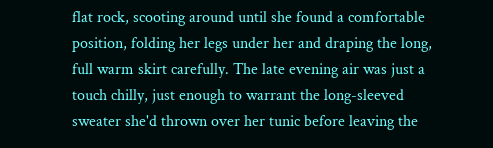flat rock, scooting around until she found a comfortable position, folding her legs under her and draping the long, full warm skirt carefully. The late evening air was just a touch chilly, just enough to warrant the long-sleeved sweater she'd thrown over her tunic before leaving the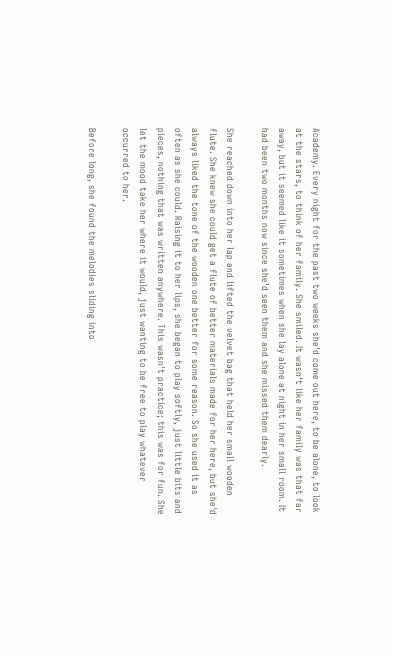Academy. Every night for the past two weeks she'd come out here, to be alone, to look at the stars, to think of her family. She smiled. It wasn't like her family was that far away, but it seemed like it sometimes when she lay alone at night in her small room. It had been two months now since she'd seen them and she missed them dearly.

She reached down into her lap and lifted the velvet bag that held her small wooden flute. She knew she could get a flute of better materials made for her here, but she'd always liked the tone of the wooden one better for some reason. So she used it as often as she could. Raising it to her lips, she began to play softly, just little bits and pieces, nothing that was written anywhere. This wasn't practice; this was for fun. She let the mood take her where it would, just wanting to be free to play whatever occurred to her.

Before long, she found the melodies sliding into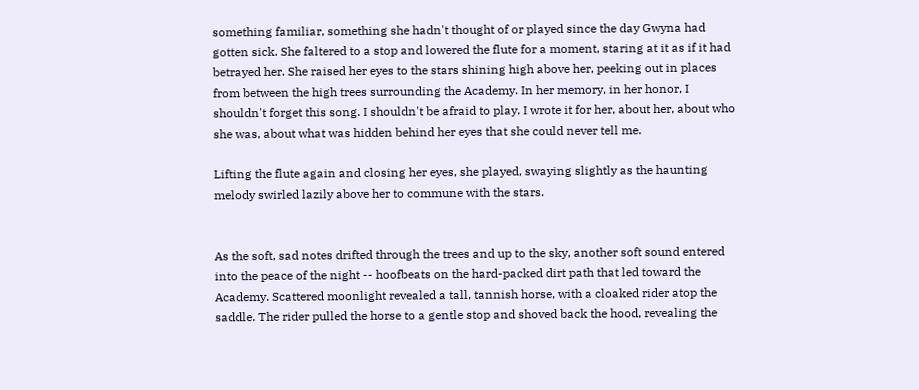something familiar, something she hadn't thought of or played since the day Gwyna had gotten sick. She faltered to a stop and lowered the flute for a moment, staring at it as if it had betrayed her. She raised her eyes to the stars shining high above her, peeking out in places from between the high trees surrounding the Academy. In her memory, in her honor, I shouldn't forget this song. I shouldn't be afraid to play. I wrote it for her, about her, about who she was, about what was hidden behind her eyes that she could never tell me.

Lifting the flute again and closing her eyes, she played, swaying slightly as the haunting melody swirled lazily above her to commune with the stars.


As the soft, sad notes drifted through the trees and up to the sky, another soft sound entered into the peace of the night -- hoofbeats on the hard-packed dirt path that led toward the Academy. Scattered moonlight revealed a tall, tannish horse, with a cloaked rider atop the saddle. The rider pulled the horse to a gentle stop and shoved back the hood, revealing the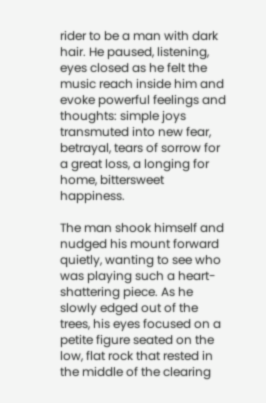rider to be a man with dark hair. He paused, listening, eyes closed as he felt the music reach inside him and evoke powerful feelings and thoughts: simple joys transmuted into new fear, betrayal, tears of sorrow for a great loss, a longing for home, bittersweet happiness.

The man shook himself and nudged his mount forward quietly, wanting to see who was playing such a heart-shattering piece. As he slowly edged out of the trees, his eyes focused on a petite figure seated on the low, flat rock that rested in the middle of the clearing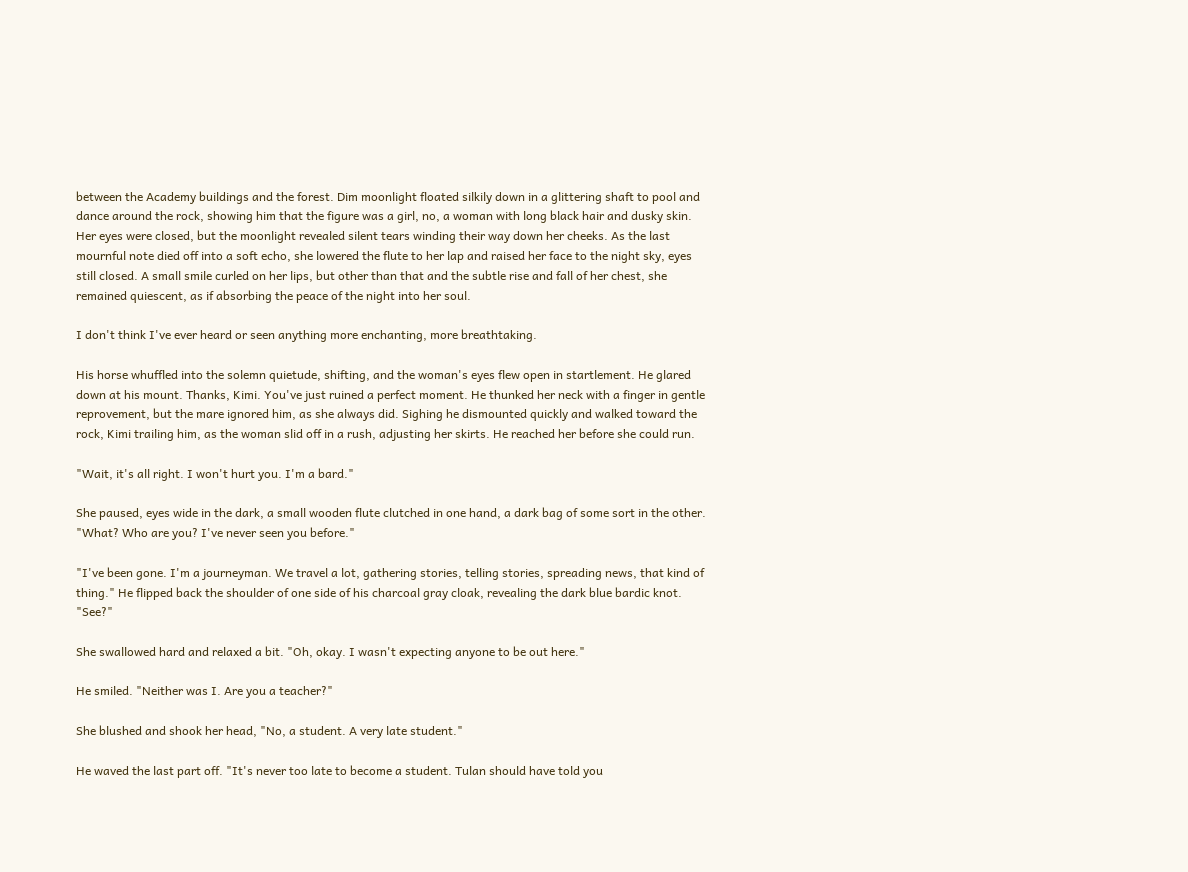between the Academy buildings and the forest. Dim moonlight floated silkily down in a glittering shaft to pool and dance around the rock, showing him that the figure was a girl, no, a woman with long black hair and dusky skin. Her eyes were closed, but the moonlight revealed silent tears winding their way down her cheeks. As the last mournful note died off into a soft echo, she lowered the flute to her lap and raised her face to the night sky, eyes still closed. A small smile curled on her lips, but other than that and the subtle rise and fall of her chest, she remained quiescent, as if absorbing the peace of the night into her soul.

I don't think I've ever heard or seen anything more enchanting, more breathtaking.

His horse whuffled into the solemn quietude, shifting, and the woman's eyes flew open in startlement. He glared down at his mount. Thanks, Kimi. You've just ruined a perfect moment. He thunked her neck with a finger in gentle reprovement, but the mare ignored him, as she always did. Sighing he dismounted quickly and walked toward the rock, Kimi trailing him, as the woman slid off in a rush, adjusting her skirts. He reached her before she could run.

"Wait, it's all right. I won't hurt you. I'm a bard."

She paused, eyes wide in the dark, a small wooden flute clutched in one hand, a dark bag of some sort in the other. "What? Who are you? I've never seen you before."

"I've been gone. I'm a journeyman. We travel a lot, gathering stories, telling stories, spreading news, that kind of thing." He flipped back the shoulder of one side of his charcoal gray cloak, revealing the dark blue bardic knot. "See?"

She swallowed hard and relaxed a bit. "Oh, okay. I wasn't expecting anyone to be out here."

He smiled. "Neither was I. Are you a teacher?"

She blushed and shook her head, "No, a student. A very late student."

He waved the last part off. "It's never too late to become a student. Tulan should have told you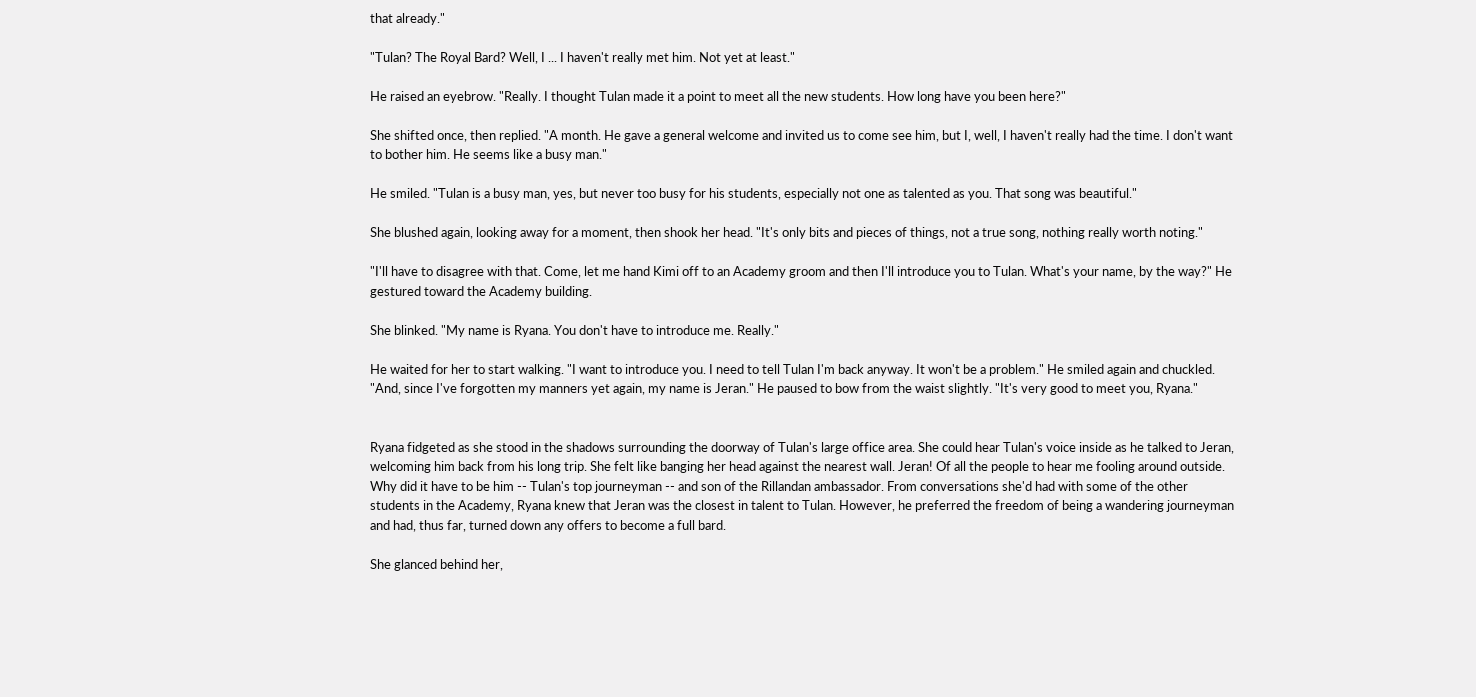that already."

"Tulan? The Royal Bard? Well, I ... I haven't really met him. Not yet at least."

He raised an eyebrow. "Really. I thought Tulan made it a point to meet all the new students. How long have you been here?"

She shifted once, then replied. "A month. He gave a general welcome and invited us to come see him, but I, well, I haven't really had the time. I don't want to bother him. He seems like a busy man."

He smiled. "Tulan is a busy man, yes, but never too busy for his students, especially not one as talented as you. That song was beautiful."

She blushed again, looking away for a moment, then shook her head. "It's only bits and pieces of things, not a true song, nothing really worth noting."

"I'll have to disagree with that. Come, let me hand Kimi off to an Academy groom and then I'll introduce you to Tulan. What's your name, by the way?" He gestured toward the Academy building.

She blinked. "My name is Ryana. You don't have to introduce me. Really."

He waited for her to start walking. "I want to introduce you. I need to tell Tulan I'm back anyway. It won't be a problem." He smiled again and chuckled. "And, since I've forgotten my manners yet again, my name is Jeran." He paused to bow from the waist slightly. "It's very good to meet you, Ryana."


Ryana fidgeted as she stood in the shadows surrounding the doorway of Tulan's large office area. She could hear Tulan's voice inside as he talked to Jeran, welcoming him back from his long trip. She felt like banging her head against the nearest wall. Jeran! Of all the people to hear me fooling around outside. Why did it have to be him -- Tulan's top journeyman -- and son of the Rillandan ambassador. From conversations she'd had with some of the other students in the Academy, Ryana knew that Jeran was the closest in talent to Tulan. However, he preferred the freedom of being a wandering journeyman and had, thus far, turned down any offers to become a full bard.

She glanced behind her,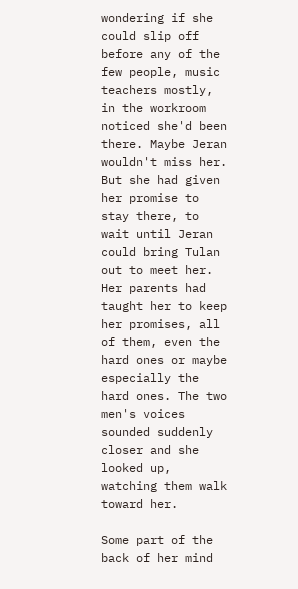wondering if she could slip off before any of the few people, music teachers mostly, in the workroom noticed she'd been there. Maybe Jeran wouldn't miss her. But she had given her promise to stay there, to wait until Jeran could bring Tulan out to meet her. Her parents had taught her to keep her promises, all of them, even the hard ones or maybe especially the hard ones. The two men's voices sounded suddenly closer and she looked up, watching them walk toward her.

Some part of the back of her mind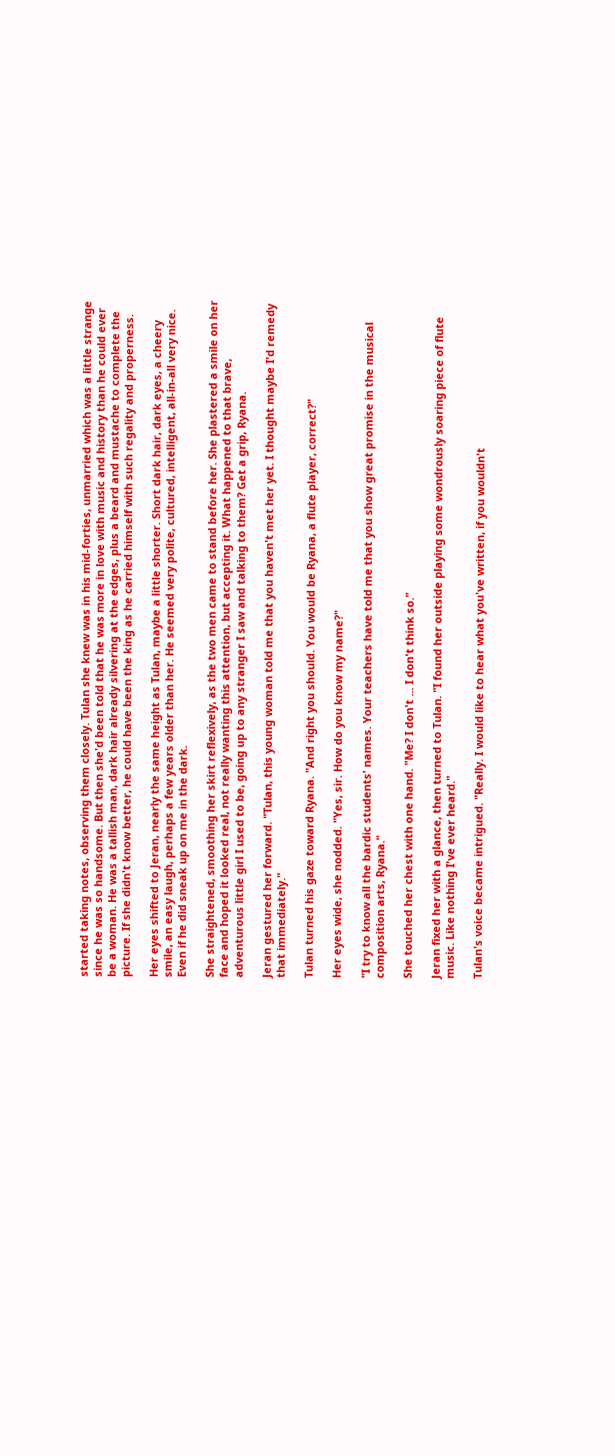started taking notes, observing them closely. Tulan she knew was in his mid-forties, unmarried which was a little strange since he was so handsome. But then she'd been told that he was more in love with music and history than he could ever be a woman. He was a tallish man, dark hair already silvering at the edges, plus a beard and mustache to complete the picture. If she didn't know better, he could have been the king as he carried himself with such regality and properness.

Her eyes shifted to Jeran, nearly the same height as Tulan, maybe a little shorter. Short dark hair, dark eyes, a cheery smile, an easy laugh, perhaps a few years older than her. He seemed very polite, cultured, intelligent, all-in-all very nice. Even if he did sneak up on me in the dark.

She straightened, smoothing her skirt reflexively, as the two men came to stand before her. She plastered a smile on her face and hoped it looked real, not really wanting this attention, but accepting it. What happened to that brave, adventurous little girl I used to be, going up to any stranger I saw and talking to them? Get a grip, Ryana.

Jeran gestured her forward. "Tulan, this young woman told me that you haven't met her yet. I thought maybe I'd remedy that immediately."

Tulan turned his gaze toward Ryana. "And right you should. You would be Ryana, a flute player, correct?"

Her eyes wide, she nodded. "Yes, sir. How do you know my name?"

"I try to know all the bardic students' names. Your teachers have told me that you show great promise in the musical composition arts, Ryana."

She touched her chest with one hand. "Me? I don't ... I don't think so."

Jeran fixed her with a glance, then turned to Tulan. "I found her outside playing some wondrously soaring piece of flute music. Like nothing I've ever heard."

Tulan's voice became intrigued. "Really. I would like to hear what you've written, if you wouldn't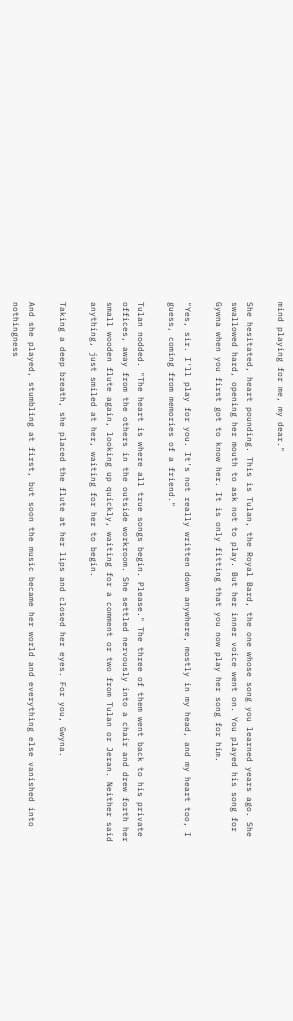mind playing for me, my dear."

She hesitated, heart pounding. This is Tulan, the Royal Bard, the one whose song you learned years ago. She swallowed hard, opening her mouth to ask not to play. But her inner voice went on. You played his song for Gywna when you first got to know her. It is only fitting that you now play her song for him.

"Yes, sir. I'll play for you. It's not really written down anywhere, mostly in my head, and my heart too, I guess, coming from memories of a friend."

Tulan nodded. "The heart is where all true songs begin. Please." The three of them went back to his private offices, away from the others in the outside workroom. She settled nervously into a chair and drew forth her small wooden flute again, looking up quickly, waiting for a comment or two from Tulan or Jeran. Neither said anything, just smiled at her, waiting for her to begin.

Taking a deep breath, she placed the flute at her lips and closed her eyes. For you, Gwyna.

And she played, stumbling at first, but soon the music became her world and everything else vanished into nothingness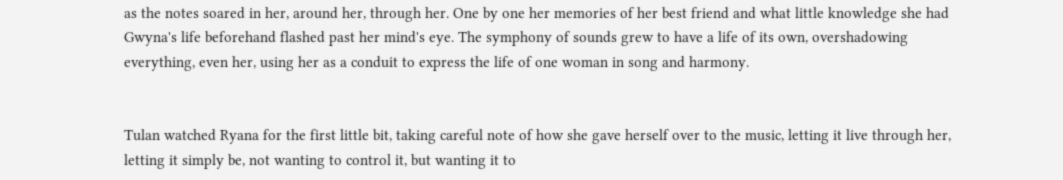as the notes soared in her, around her, through her. One by one her memories of her best friend and what little knowledge she had Gwyna's life beforehand flashed past her mind's eye. The symphony of sounds grew to have a life of its own, overshadowing everything, even her, using her as a conduit to express the life of one woman in song and harmony.


Tulan watched Ryana for the first little bit, taking careful note of how she gave herself over to the music, letting it live through her, letting it simply be, not wanting to control it, but wanting it to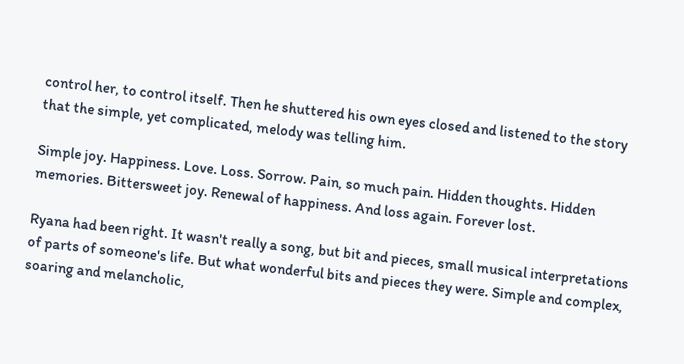control her, to control itself. Then he shuttered his own eyes closed and listened to the story that the simple, yet complicated, melody was telling him.

Simple joy. Happiness. Love. Loss. Sorrow. Pain, so much pain. Hidden thoughts. Hidden memories. Bittersweet joy. Renewal of happiness. And loss again. Forever lost.

Ryana had been right. It wasn't really a song, but bit and pieces, small musical interpretations of parts of someone's life. But what wonderful bits and pieces they were. Simple and complex, soaring and melancholic,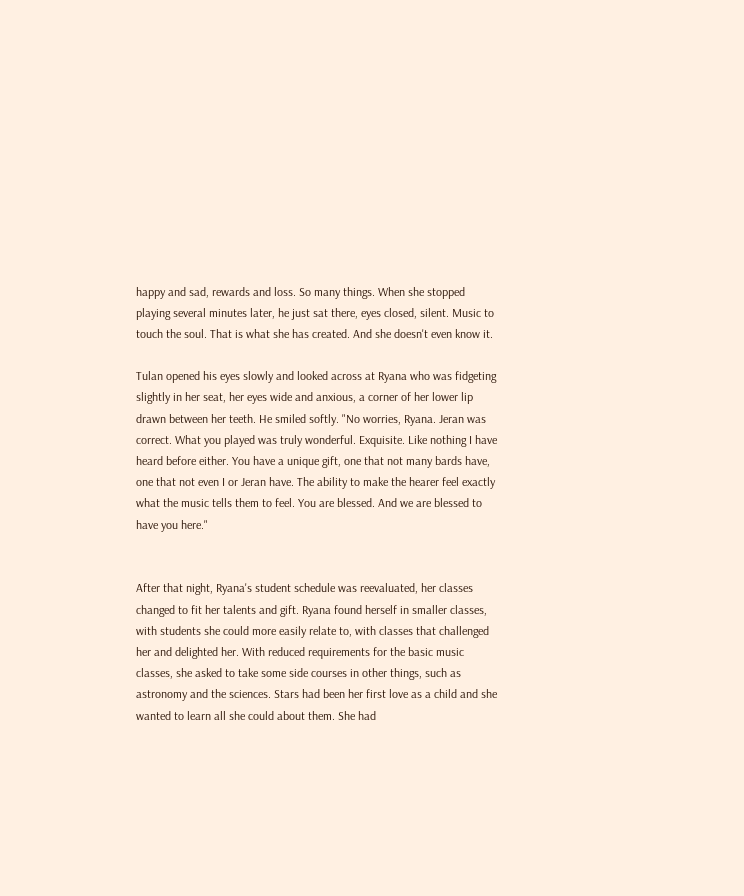happy and sad, rewards and loss. So many things. When she stopped playing several minutes later, he just sat there, eyes closed, silent. Music to touch the soul. That is what she has created. And she doesn't even know it.

Tulan opened his eyes slowly and looked across at Ryana who was fidgeting slightly in her seat, her eyes wide and anxious, a corner of her lower lip drawn between her teeth. He smiled softly. "No worries, Ryana. Jeran was correct. What you played was truly wonderful. Exquisite. Like nothing I have heard before either. You have a unique gift, one that not many bards have, one that not even I or Jeran have. The ability to make the hearer feel exactly what the music tells them to feel. You are blessed. And we are blessed to have you here."


After that night, Ryana's student schedule was reevaluated, her classes changed to fit her talents and gift. Ryana found herself in smaller classes, with students she could more easily relate to, with classes that challenged her and delighted her. With reduced requirements for the basic music classes, she asked to take some side courses in other things, such as astronomy and the sciences. Stars had been her first love as a child and she wanted to learn all she could about them. She had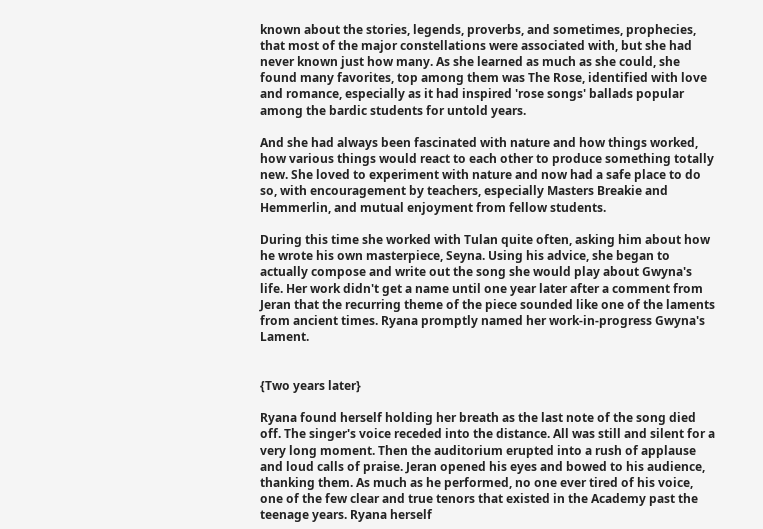known about the stories, legends, proverbs, and sometimes, prophecies, that most of the major constellations were associated with, but she had never known just how many. As she learned as much as she could, she found many favorites, top among them was The Rose, identified with love and romance, especially as it had inspired 'rose songs' ballads popular among the bardic students for untold years.

And she had always been fascinated with nature and how things worked, how various things would react to each other to produce something totally new. She loved to experiment with nature and now had a safe place to do so, with encouragement by teachers, especially Masters Breakie and Hemmerlin, and mutual enjoyment from fellow students.

During this time she worked with Tulan quite often, asking him about how he wrote his own masterpiece, Seyna. Using his advice, she began to actually compose and write out the song she would play about Gwyna's life. Her work didn't get a name until one year later after a comment from Jeran that the recurring theme of the piece sounded like one of the laments from ancient times. Ryana promptly named her work-in-progress Gwyna's Lament.


{Two years later}

Ryana found herself holding her breath as the last note of the song died off. The singer's voice receded into the distance. All was still and silent for a very long moment. Then the auditorium erupted into a rush of applause and loud calls of praise. Jeran opened his eyes and bowed to his audience, thanking them. As much as he performed, no one ever tired of his voice, one of the few clear and true tenors that existed in the Academy past the teenage years. Ryana herself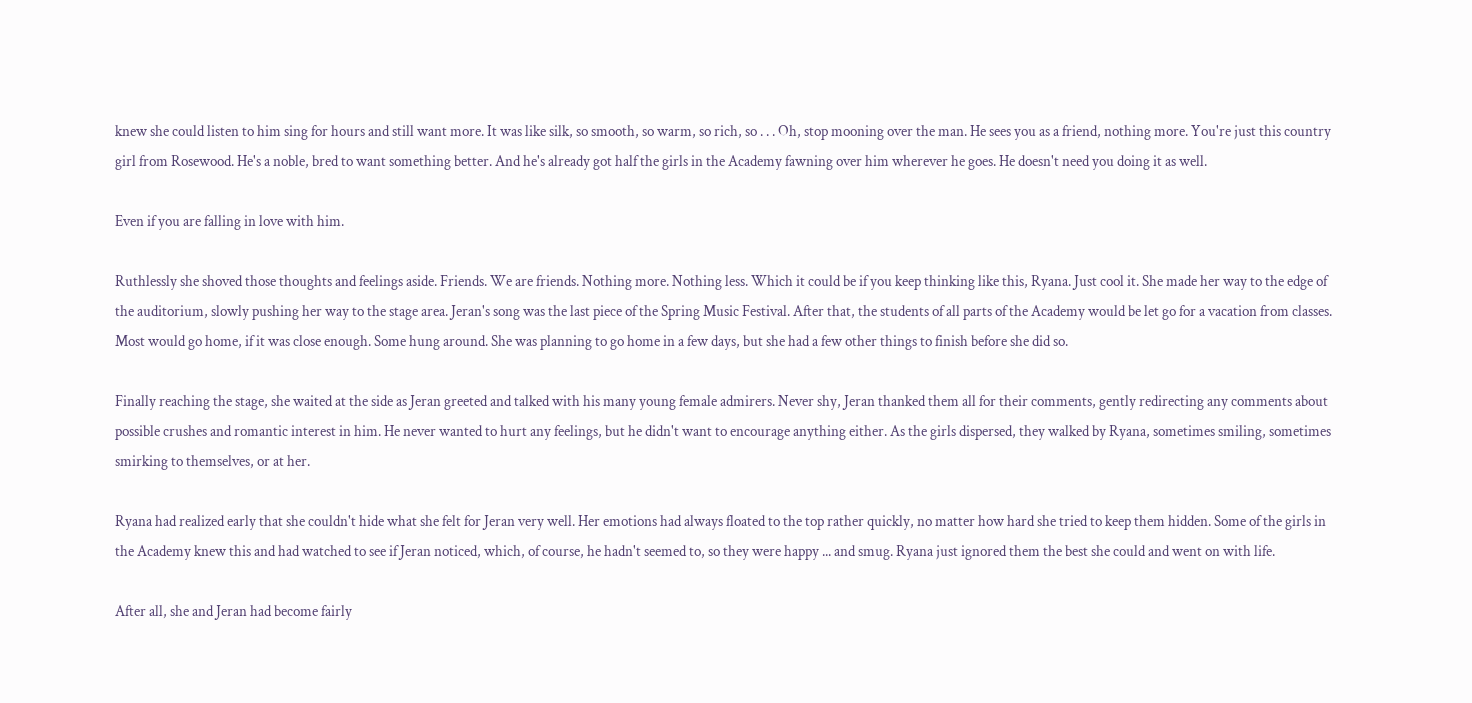knew she could listen to him sing for hours and still want more. It was like silk, so smooth, so warm, so rich, so . . . Oh, stop mooning over the man. He sees you as a friend, nothing more. You're just this country girl from Rosewood. He's a noble, bred to want something better. And he's already got half the girls in the Academy fawning over him wherever he goes. He doesn't need you doing it as well.

Even if you are falling in love with him.

Ruthlessly she shoved those thoughts and feelings aside. Friends. We are friends. Nothing more. Nothing less. Which it could be if you keep thinking like this, Ryana. Just cool it. She made her way to the edge of the auditorium, slowly pushing her way to the stage area. Jeran's song was the last piece of the Spring Music Festival. After that, the students of all parts of the Academy would be let go for a vacation from classes. Most would go home, if it was close enough. Some hung around. She was planning to go home in a few days, but she had a few other things to finish before she did so.

Finally reaching the stage, she waited at the side as Jeran greeted and talked with his many young female admirers. Never shy, Jeran thanked them all for their comments, gently redirecting any comments about possible crushes and romantic interest in him. He never wanted to hurt any feelings, but he didn't want to encourage anything either. As the girls dispersed, they walked by Ryana, sometimes smiling, sometimes smirking to themselves, or at her.

Ryana had realized early that she couldn't hide what she felt for Jeran very well. Her emotions had always floated to the top rather quickly, no matter how hard she tried to keep them hidden. Some of the girls in the Academy knew this and had watched to see if Jeran noticed, which, of course, he hadn't seemed to, so they were happy ... and smug. Ryana just ignored them the best she could and went on with life.

After all, she and Jeran had become fairly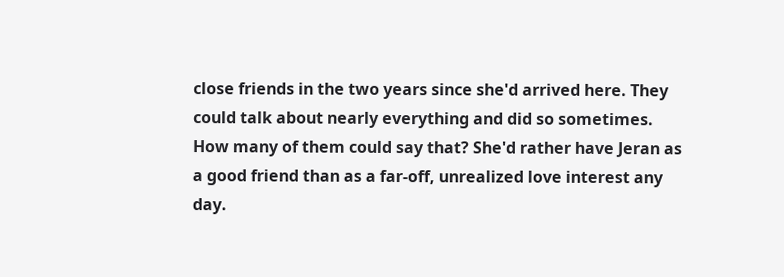close friends in the two years since she'd arrived here. They could talk about nearly everything and did so sometimes. How many of them could say that? She'd rather have Jeran as a good friend than as a far-off, unrealized love interest any day.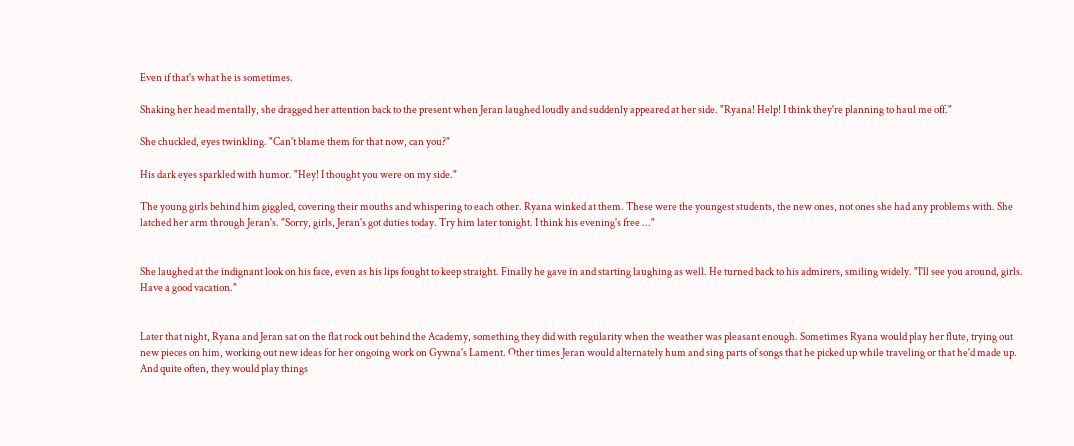Even if that's what he is sometimes.

Shaking her head mentally, she dragged her attention back to the present when Jeran laughed loudly and suddenly appeared at her side. "Ryana! Help! I think they're planning to haul me off."

She chuckled, eyes twinkling. "Can't blame them for that now, can you?"

His dark eyes sparkled with humor. "Hey! I thought you were on my side."

The young girls behind him giggled, covering their mouths and whispering to each other. Ryana winked at them. These were the youngest students, the new ones, not ones she had any problems with. She latched her arm through Jeran's. "Sorry, girls, Jeran's got duties today. Try him later tonight. I think his evening's free ..."


She laughed at the indignant look on his face, even as his lips fought to keep straight. Finally he gave in and starting laughing as well. He turned back to his admirers, smiling widely. "I'll see you around, girls. Have a good vacation."


Later that night, Ryana and Jeran sat on the flat rock out behind the Academy, something they did with regularity when the weather was pleasant enough. Sometimes Ryana would play her flute, trying out new pieces on him, working out new ideas for her ongoing work on Gywna's Lament. Other times Jeran would alternately hum and sing parts of songs that he picked up while traveling or that he'd made up. And quite often, they would play things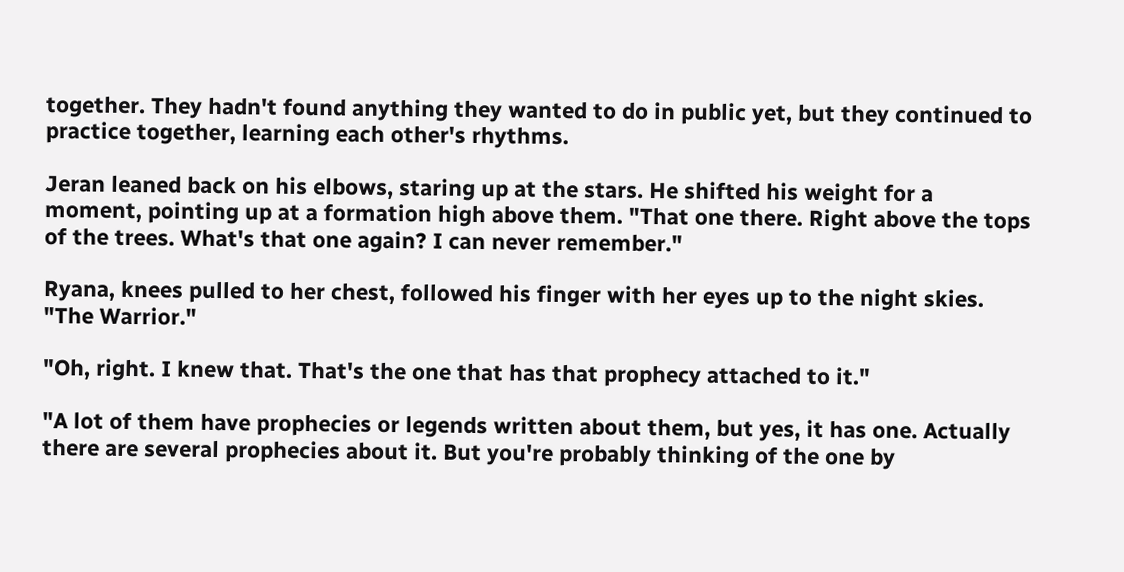together. They hadn't found anything they wanted to do in public yet, but they continued to practice together, learning each other's rhythms.

Jeran leaned back on his elbows, staring up at the stars. He shifted his weight for a moment, pointing up at a formation high above them. "That one there. Right above the tops of the trees. What's that one again? I can never remember."

Ryana, knees pulled to her chest, followed his finger with her eyes up to the night skies. "The Warrior."

"Oh, right. I knew that. That's the one that has that prophecy attached to it."

"A lot of them have prophecies or legends written about them, but yes, it has one. Actually there are several prophecies about it. But you're probably thinking of the one by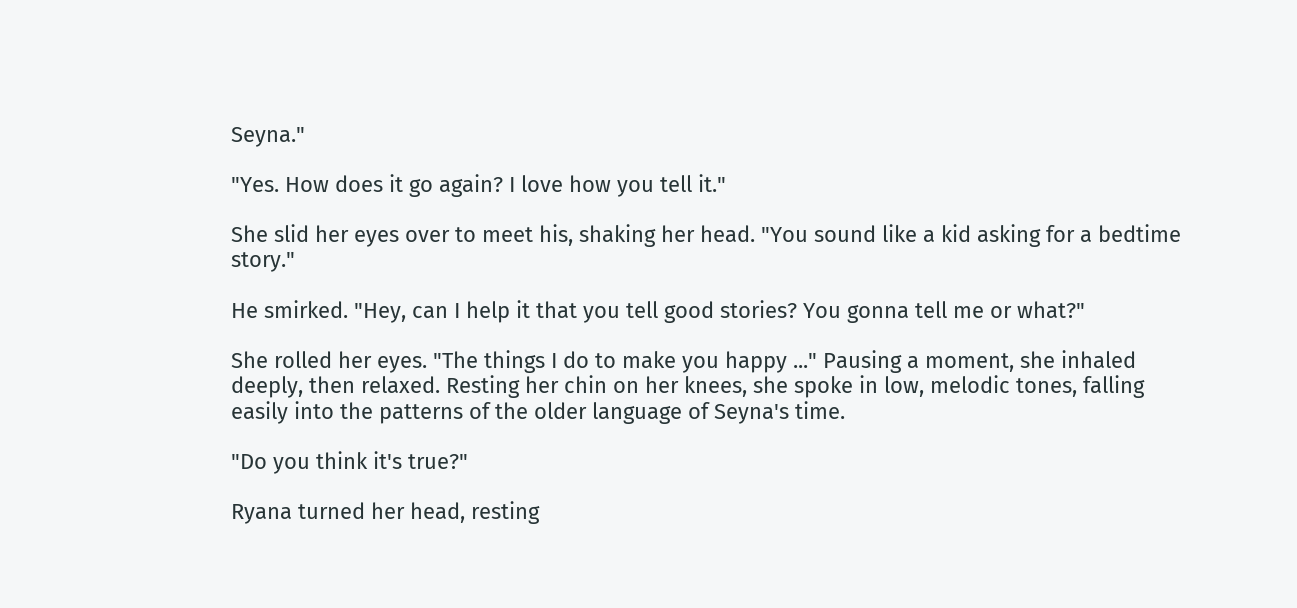Seyna."

"Yes. How does it go again? I love how you tell it."

She slid her eyes over to meet his, shaking her head. "You sound like a kid asking for a bedtime story."

He smirked. "Hey, can I help it that you tell good stories? You gonna tell me or what?"

She rolled her eyes. "The things I do to make you happy ..." Pausing a moment, she inhaled deeply, then relaxed. Resting her chin on her knees, she spoke in low, melodic tones, falling easily into the patterns of the older language of Seyna's time.

"Do you think it's true?"

Ryana turned her head, resting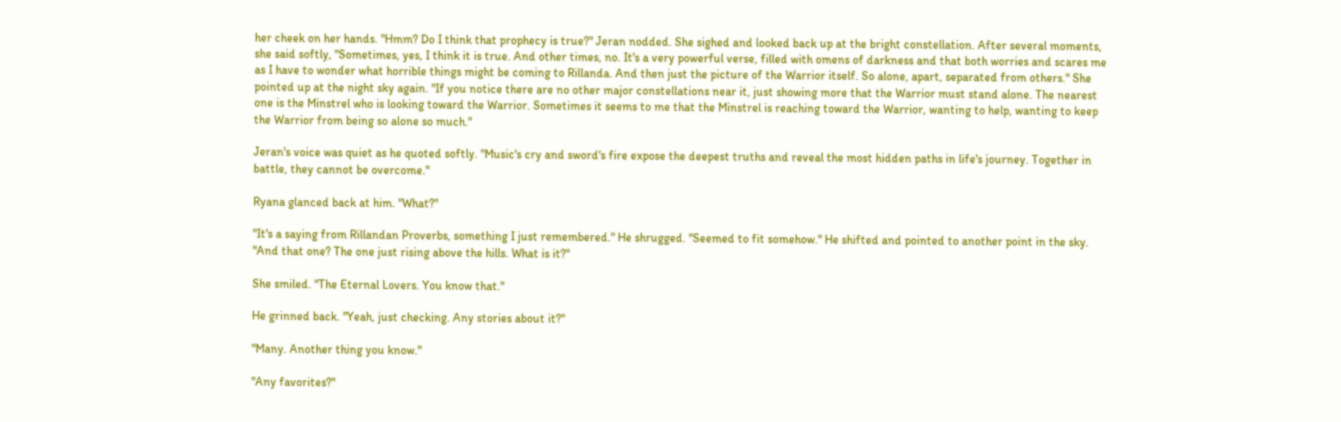her cheek on her hands. "Hmm? Do I think that prophecy is true?" Jeran nodded. She sighed and looked back up at the bright constellation. After several moments, she said softly, "Sometimes, yes, I think it is true. And other times, no. It's a very powerful verse, filled with omens of darkness and that both worries and scares me as I have to wonder what horrible things might be coming to Rillanda. And then just the picture of the Warrior itself. So alone, apart, separated from others." She pointed up at the night sky again. "If you notice there are no other major constellations near it, just showing more that the Warrior must stand alone. The nearest one is the Minstrel who is looking toward the Warrior. Sometimes it seems to me that the Minstrel is reaching toward the Warrior, wanting to help, wanting to keep the Warrior from being so alone so much."

Jeran's voice was quiet as he quoted softly. "Music's cry and sword's fire expose the deepest truths and reveal the most hidden paths in life's journey. Together in battle, they cannot be overcome."

Ryana glanced back at him. "What?"

"It's a saying from Rillandan Proverbs, something I just remembered." He shrugged. "Seemed to fit somehow." He shifted and pointed to another point in the sky. "And that one? The one just rising above the hills. What is it?"

She smiled. "The Eternal Lovers. You know that."

He grinned back. "Yeah, just checking. Any stories about it?"

"Many. Another thing you know."

"Any favorites?"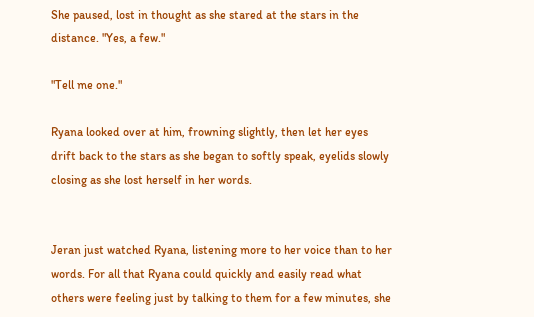She paused, lost in thought as she stared at the stars in the distance. "Yes, a few."

"Tell me one."

Ryana looked over at him, frowning slightly, then let her eyes drift back to the stars as she began to softly speak, eyelids slowly closing as she lost herself in her words.


Jeran just watched Ryana, listening more to her voice than to her words. For all that Ryana could quickly and easily read what others were feeling just by talking to them for a few minutes, she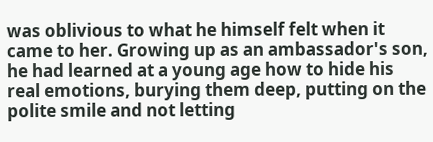was oblivious to what he himself felt when it came to her. Growing up as an ambassador's son, he had learned at a young age how to hide his real emotions, burying them deep, putting on the polite smile and not letting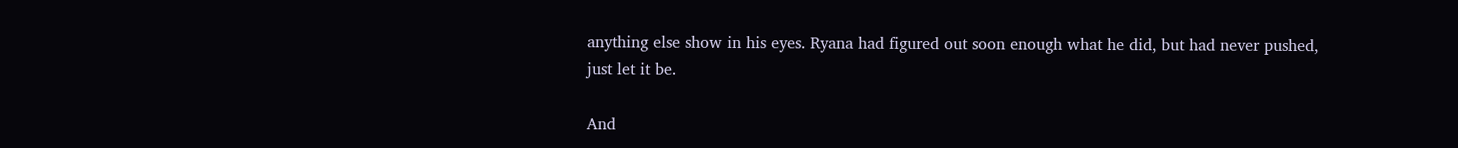anything else show in his eyes. Ryana had figured out soon enough what he did, but had never pushed, just let it be.

And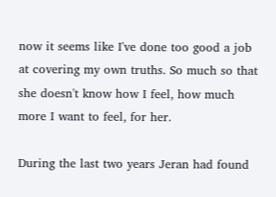now it seems like I've done too good a job at covering my own truths. So much so that she doesn't know how I feel, how much more I want to feel, for her.

During the last two years Jeran had found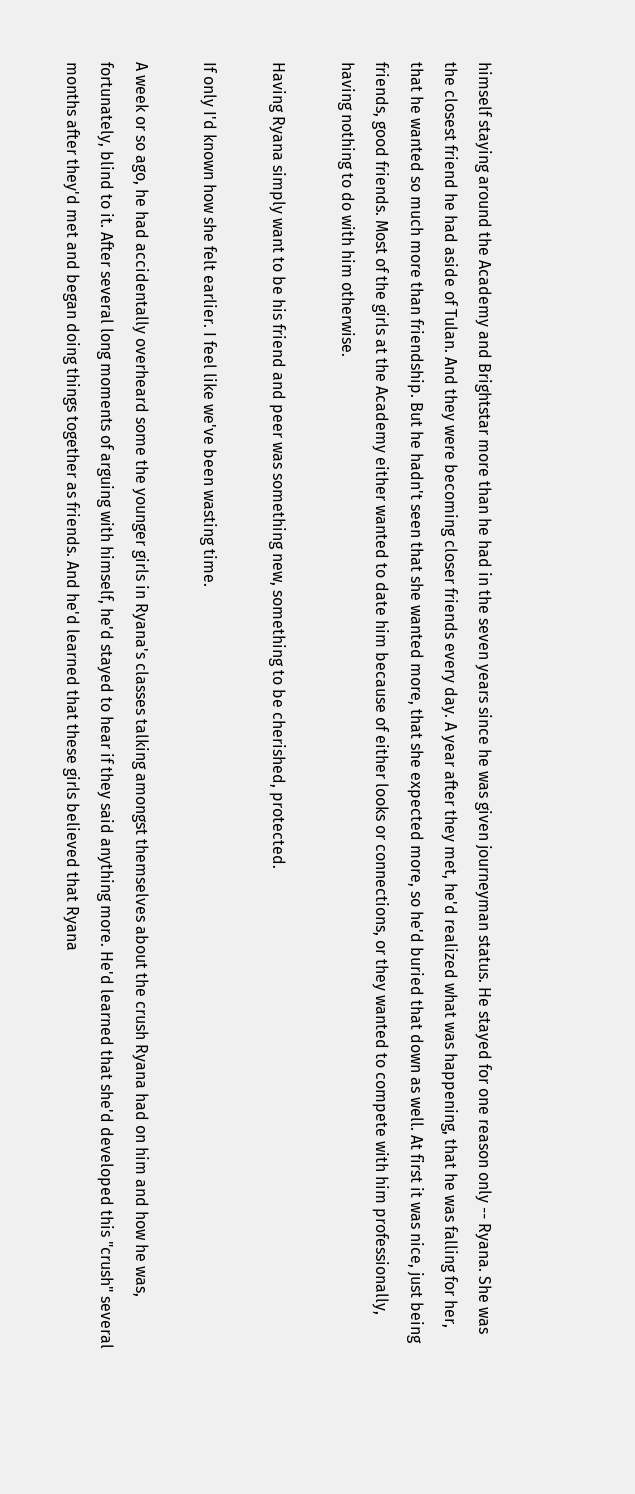himself staying around the Academy and Brightstar more than he had in the seven years since he was given journeyman status. He stayed for one reason only -- Ryana. She was the closest friend he had aside of Tulan. And they were becoming closer friends every day. A year after they met, he'd realized what was happening, that he was falling for her, that he wanted so much more than friendship. But he hadn't seen that she wanted more, that she expected more, so he'd buried that down as well. At first it was nice, just being friends, good friends. Most of the girls at the Academy either wanted to date him because of either looks or connections, or they wanted to compete with him professionally, having nothing to do with him otherwise.

Having Ryana simply want to be his friend and peer was something new, something to be cherished, protected.

If only I'd known how she felt earlier. I feel like we've been wasting time.

A week or so ago, he had accidentally overheard some the younger girls in Ryana's classes talking amongst themselves about the crush Ryana had on him and how he was, fortunately, blind to it. After several long moments of arguing with himself, he'd stayed to hear if they said anything more. He'd learned that she'd developed this "crush" several months after they'd met and began doing things together as friends. And he'd learned that these girls believed that Ryana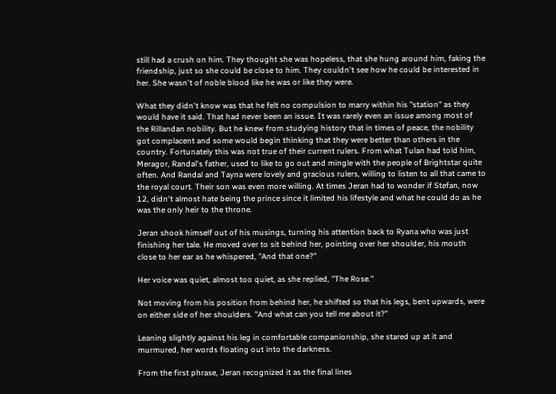still had a crush on him. They thought she was hopeless, that she hung around him, faking the friendship, just so she could be close to him. They couldn't see how he could be interested in her. She wasn't of noble blood like he was or like they were.

What they didn't know was that he felt no compulsion to marry within his "station" as they would have it said. That had never been an issue. It was rarely even an issue among most of the Rillandan nobility. But he knew from studying history that in times of peace, the nobility got complacent and some would begin thinking that they were better than others in the country. Fortunately this was not true of their current rulers. From what Tulan had told him, Meragor, Randal's father, used to like to go out and mingle with the people of Brightstar quite often. And Randal and Tayna were lovely and gracious rulers, willing to listen to all that came to the royal court. Their son was even more willing. At times Jeran had to wonder if Stefan, now 12, didn't almost hate being the prince since it limited his lifestyle and what he could do as he was the only heir to the throne.

Jeran shook himself out of his musings, turning his attention back to Ryana who was just finishing her tale. He moved over to sit behind her, pointing over her shoulder, his mouth close to her ear as he whispered, "And that one?"

Her voice was quiet, almost too quiet, as she replied, "The Rose."

Not moving from his position from behind her, he shifted so that his legs, bent upwards, were on either side of her shoulders. "And what can you tell me about it?"

Leaning slightly against his leg in comfortable companionship, she stared up at it and murmured, her words floating out into the darkness.

From the first phrase, Jeran recognized it as the final lines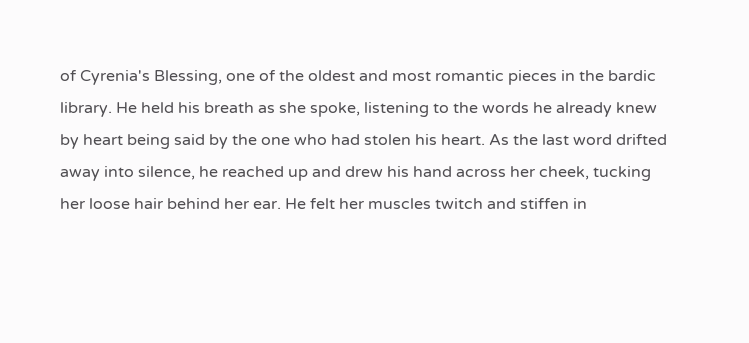of Cyrenia's Blessing, one of the oldest and most romantic pieces in the bardic library. He held his breath as she spoke, listening to the words he already knew by heart being said by the one who had stolen his heart. As the last word drifted away into silence, he reached up and drew his hand across her cheek, tucking her loose hair behind her ear. He felt her muscles twitch and stiffen in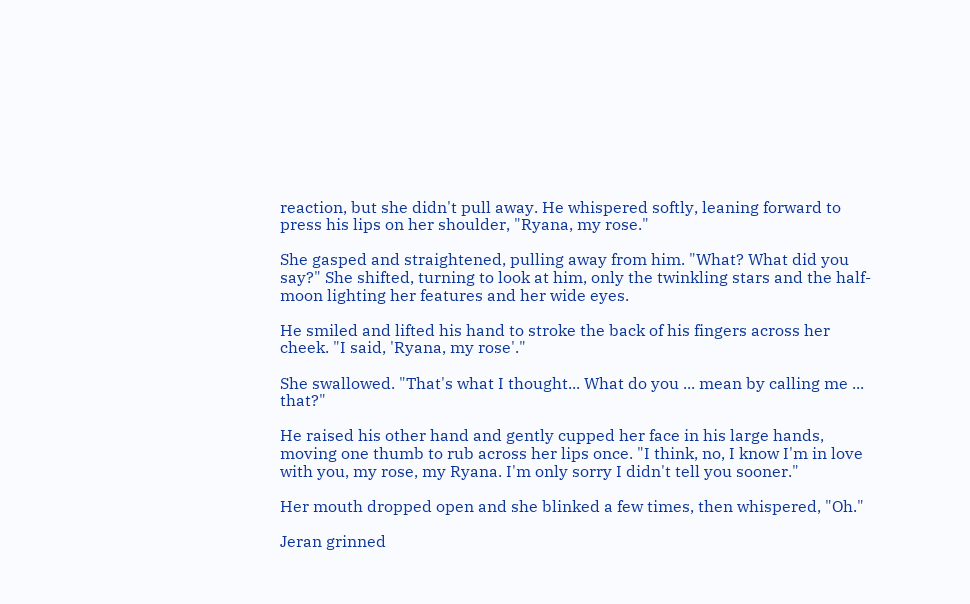reaction, but she didn't pull away. He whispered softly, leaning forward to press his lips on her shoulder, "Ryana, my rose."

She gasped and straightened, pulling away from him. "What? What did you say?" She shifted, turning to look at him, only the twinkling stars and the half-moon lighting her features and her wide eyes.

He smiled and lifted his hand to stroke the back of his fingers across her cheek. "I said, 'Ryana, my rose'."

She swallowed. "That's what I thought... What do you ... mean by calling me ... that?"

He raised his other hand and gently cupped her face in his large hands, moving one thumb to rub across her lips once. "I think, no, I know I'm in love with you, my rose, my Ryana. I'm only sorry I didn't tell you sooner."

Her mouth dropped open and she blinked a few times, then whispered, "Oh."

Jeran grinned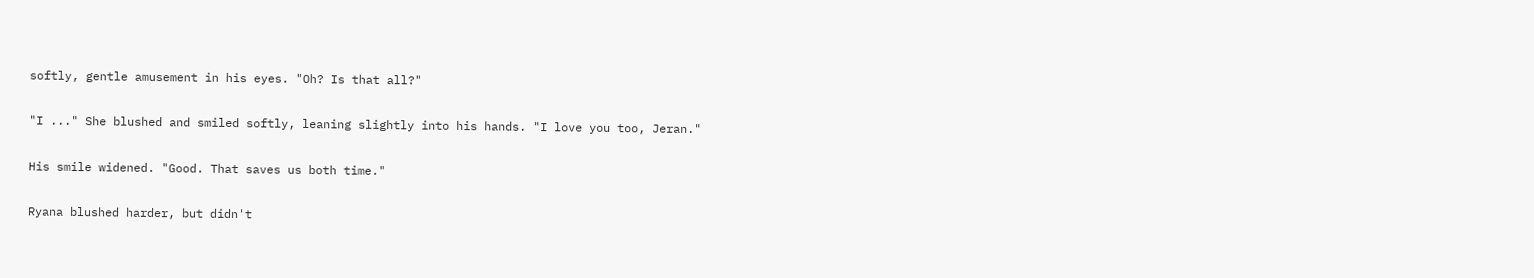softly, gentle amusement in his eyes. "Oh? Is that all?"

"I ..." She blushed and smiled softly, leaning slightly into his hands. "I love you too, Jeran."

His smile widened. "Good. That saves us both time."

Ryana blushed harder, but didn't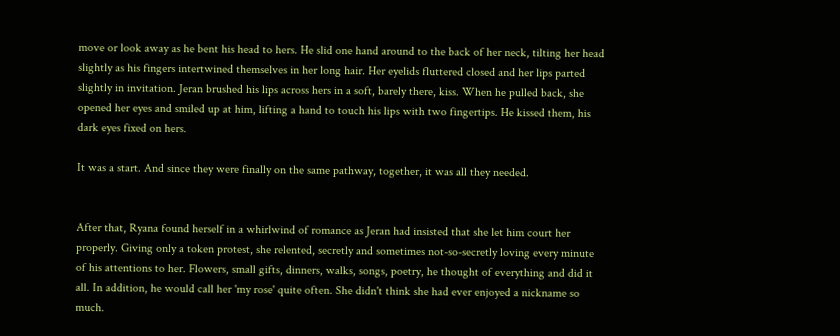move or look away as he bent his head to hers. He slid one hand around to the back of her neck, tilting her head slightly as his fingers intertwined themselves in her long hair. Her eyelids fluttered closed and her lips parted slightly in invitation. Jeran brushed his lips across hers in a soft, barely there, kiss. When he pulled back, she opened her eyes and smiled up at him, lifting a hand to touch his lips with two fingertips. He kissed them, his dark eyes fixed on hers.

It was a start. And since they were finally on the same pathway, together, it was all they needed.


After that, Ryana found herself in a whirlwind of romance as Jeran had insisted that she let him court her properly. Giving only a token protest, she relented, secretly and sometimes not-so-secretly loving every minute of his attentions to her. Flowers, small gifts, dinners, walks, songs, poetry, he thought of everything and did it all. In addition, he would call her 'my rose' quite often. She didn't think she had ever enjoyed a nickname so much.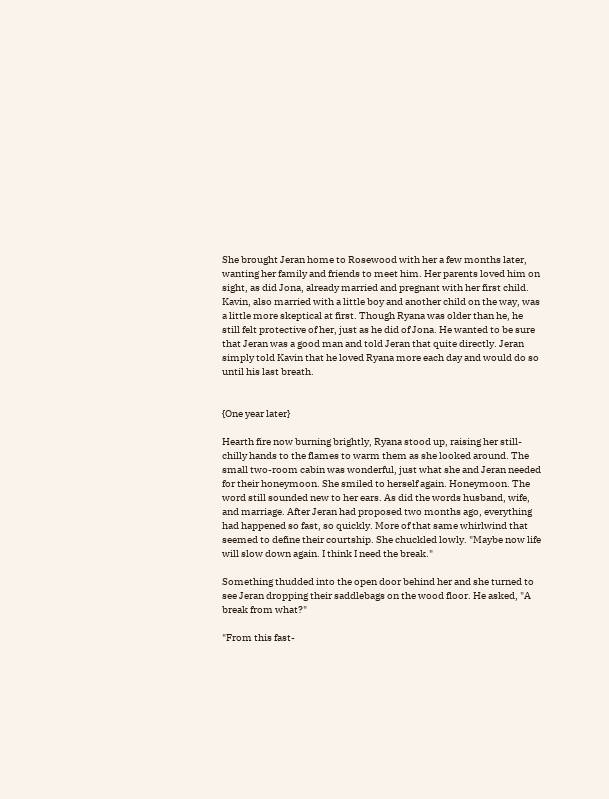She brought Jeran home to Rosewood with her a few months later, wanting her family and friends to meet him. Her parents loved him on sight, as did Jona, already married and pregnant with her first child. Kavin, also married with a little boy and another child on the way, was a little more skeptical at first. Though Ryana was older than he, he still felt protective of her, just as he did of Jona. He wanted to be sure that Jeran was a good man and told Jeran that quite directly. Jeran simply told Kavin that he loved Ryana more each day and would do so until his last breath.


{One year later}

Hearth fire now burning brightly, Ryana stood up, raising her still-chilly hands to the flames to warm them as she looked around. The small two-room cabin was wonderful, just what she and Jeran needed for their honeymoon. She smiled to herself again. Honeymoon. The word still sounded new to her ears. As did the words husband, wife, and marriage. After Jeran had proposed two months ago, everything had happened so fast, so quickly. More of that same whirlwind that seemed to define their courtship. She chuckled lowly. "Maybe now life will slow down again. I think I need the break."

Something thudded into the open door behind her and she turned to see Jeran dropping their saddlebags on the wood floor. He asked, "A break from what?"

"From this fast-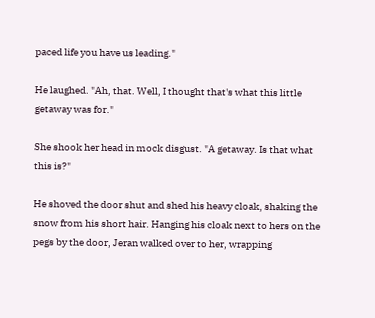paced life you have us leading."

He laughed. "Ah, that. Well, I thought that's what this little getaway was for."

She shook her head in mock disgust. "A getaway. Is that what this is?"

He shoved the door shut and shed his heavy cloak, shaking the snow from his short hair. Hanging his cloak next to hers on the pegs by the door, Jeran walked over to her, wrapping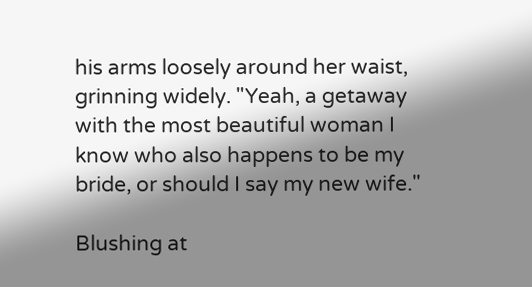his arms loosely around her waist, grinning widely. "Yeah, a getaway with the most beautiful woman I know who also happens to be my bride, or should I say my new wife."

Blushing at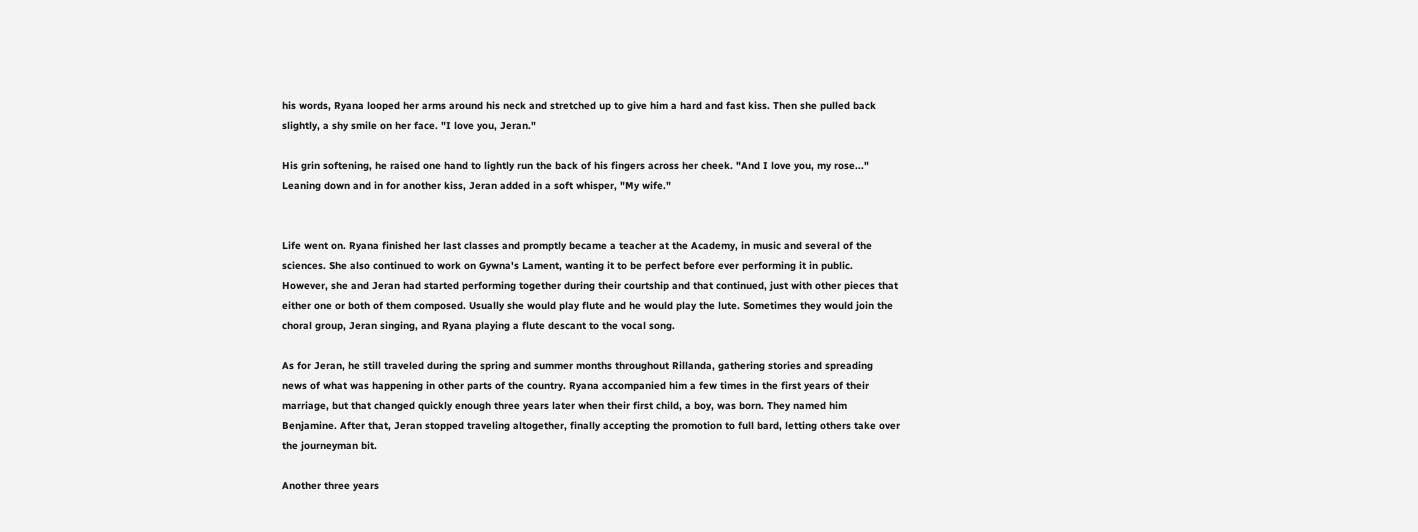his words, Ryana looped her arms around his neck and stretched up to give him a hard and fast kiss. Then she pulled back slightly, a shy smile on her face. "I love you, Jeran."

His grin softening, he raised one hand to lightly run the back of his fingers across her cheek. "And I love you, my rose..." Leaning down and in for another kiss, Jeran added in a soft whisper, "My wife."


Life went on. Ryana finished her last classes and promptly became a teacher at the Academy, in music and several of the sciences. She also continued to work on Gywna's Lament, wanting it to be perfect before ever performing it in public. However, she and Jeran had started performing together during their courtship and that continued, just with other pieces that either one or both of them composed. Usually she would play flute and he would play the lute. Sometimes they would join the choral group, Jeran singing, and Ryana playing a flute descant to the vocal song.

As for Jeran, he still traveled during the spring and summer months throughout Rillanda, gathering stories and spreading news of what was happening in other parts of the country. Ryana accompanied him a few times in the first years of their marriage, but that changed quickly enough three years later when their first child, a boy, was born. They named him Benjamine. After that, Jeran stopped traveling altogether, finally accepting the promotion to full bard, letting others take over the journeyman bit.

Another three years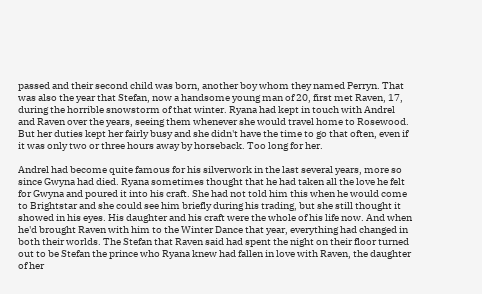passed and their second child was born, another boy whom they named Perryn. That was also the year that Stefan, now a handsome young man of 20, first met Raven, 17, during the horrible snowstorm of that winter. Ryana had kept in touch with Andrel and Raven over the years, seeing them whenever she would travel home to Rosewood. But her duties kept her fairly busy and she didn't have the time to go that often, even if it was only two or three hours away by horseback. Too long for her.

Andrel had become quite famous for his silverwork in the last several years, more so since Gwyna had died. Ryana sometimes thought that he had taken all the love he felt for Gwyna and poured it into his craft. She had not told him this when he would come to Brightstar and she could see him briefly during his trading, but she still thought it showed in his eyes. His daughter and his craft were the whole of his life now. And when he'd brought Raven with him to the Winter Dance that year, everything had changed in both their worlds. The Stefan that Raven said had spent the night on their floor turned out to be Stefan the prince who Ryana knew had fallen in love with Raven, the daughter of her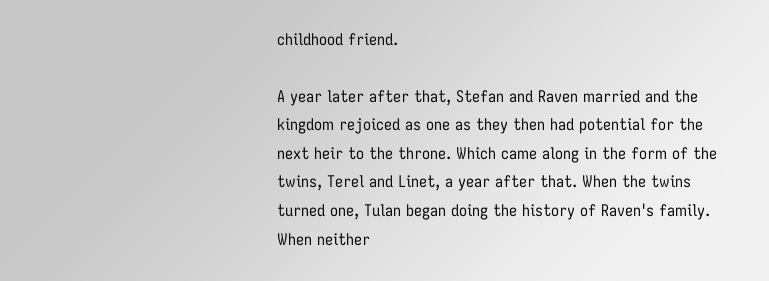childhood friend.

A year later after that, Stefan and Raven married and the kingdom rejoiced as one as they then had potential for the next heir to the throne. Which came along in the form of the twins, Terel and Linet, a year after that. When the twins turned one, Tulan began doing the history of Raven's family. When neither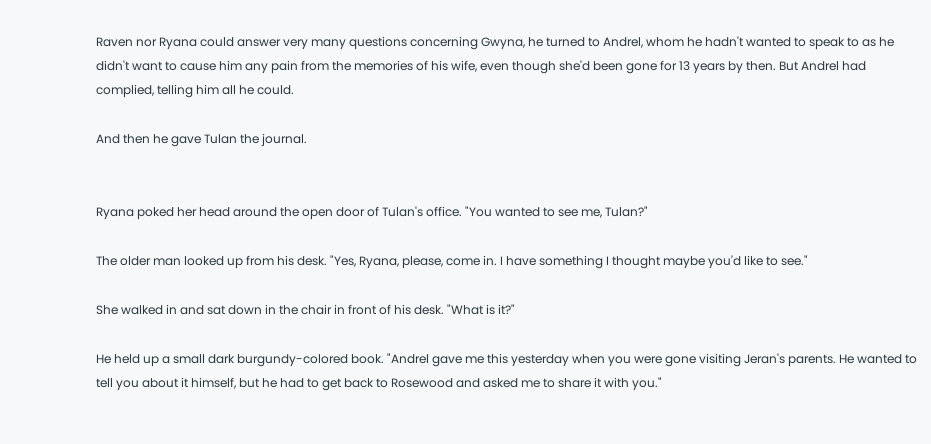Raven nor Ryana could answer very many questions concerning Gwyna, he turned to Andrel, whom he hadn't wanted to speak to as he didn't want to cause him any pain from the memories of his wife, even though she'd been gone for 13 years by then. But Andrel had complied, telling him all he could.

And then he gave Tulan the journal.


Ryana poked her head around the open door of Tulan's office. "You wanted to see me, Tulan?"

The older man looked up from his desk. "Yes, Ryana, please, come in. I have something I thought maybe you'd like to see."

She walked in and sat down in the chair in front of his desk. "What is it?"

He held up a small dark burgundy-colored book. "Andrel gave me this yesterday when you were gone visiting Jeran's parents. He wanted to tell you about it himself, but he had to get back to Rosewood and asked me to share it with you."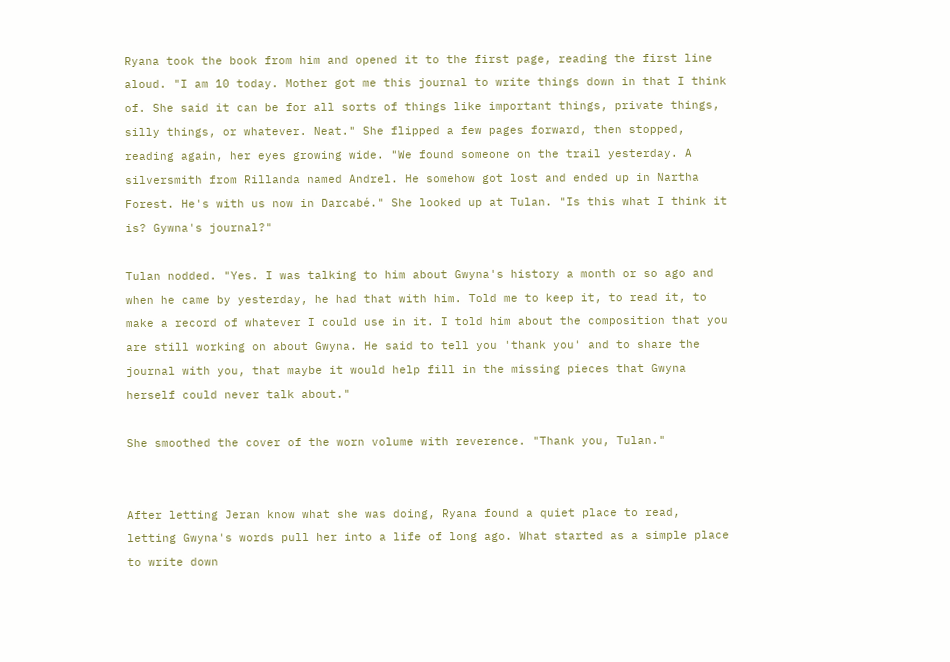Ryana took the book from him and opened it to the first page, reading the first line aloud. "I am 10 today. Mother got me this journal to write things down in that I think of. She said it can be for all sorts of things like important things, private things, silly things, or whatever. Neat." She flipped a few pages forward, then stopped, reading again, her eyes growing wide. "We found someone on the trail yesterday. A silversmith from Rillanda named Andrel. He somehow got lost and ended up in Nartha Forest. He's with us now in Darcabé." She looked up at Tulan. "Is this what I think it is? Gywna's journal?"

Tulan nodded. "Yes. I was talking to him about Gwyna's history a month or so ago and when he came by yesterday, he had that with him. Told me to keep it, to read it, to make a record of whatever I could use in it. I told him about the composition that you are still working on about Gwyna. He said to tell you 'thank you' and to share the journal with you, that maybe it would help fill in the missing pieces that Gwyna herself could never talk about."

She smoothed the cover of the worn volume with reverence. "Thank you, Tulan."


After letting Jeran know what she was doing, Ryana found a quiet place to read, letting Gwyna's words pull her into a life of long ago. What started as a simple place to write down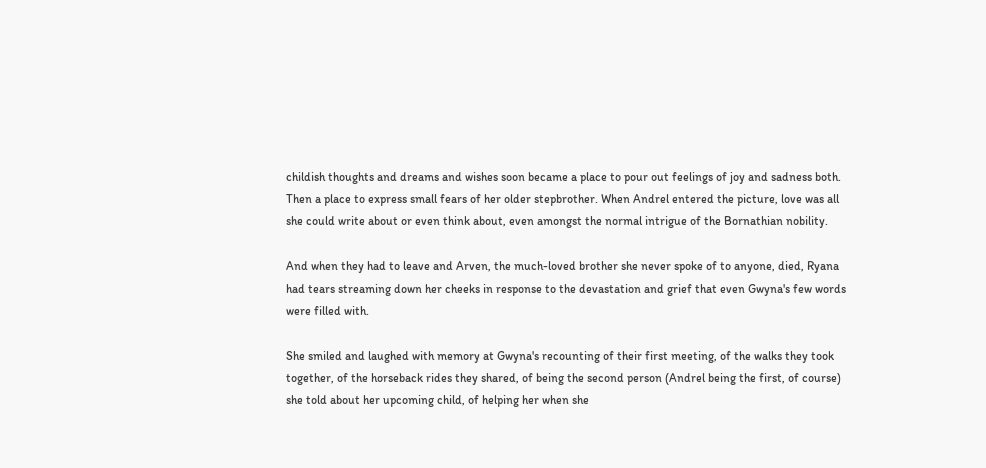childish thoughts and dreams and wishes soon became a place to pour out feelings of joy and sadness both. Then a place to express small fears of her older stepbrother. When Andrel entered the picture, love was all she could write about or even think about, even amongst the normal intrigue of the Bornathian nobility.

And when they had to leave and Arven, the much-loved brother she never spoke of to anyone, died, Ryana had tears streaming down her cheeks in response to the devastation and grief that even Gwyna's few words were filled with.

She smiled and laughed with memory at Gwyna's recounting of their first meeting, of the walks they took together, of the horseback rides they shared, of being the second person (Andrel being the first, of course) she told about her upcoming child, of helping her when she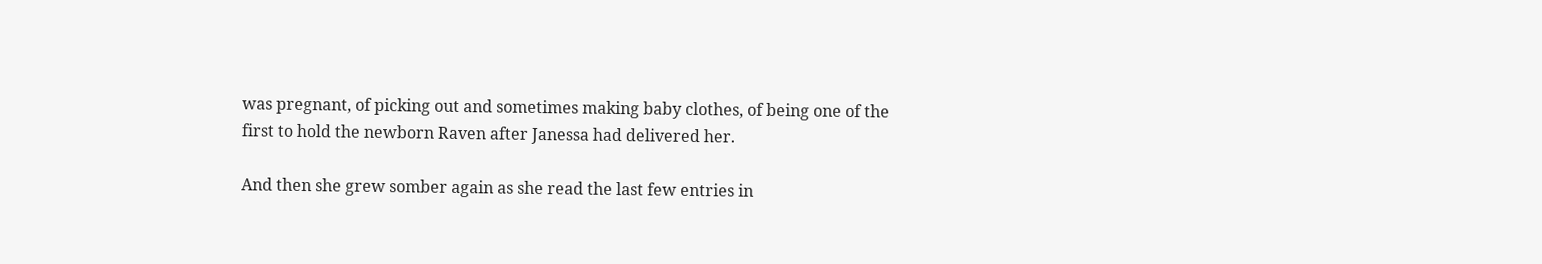was pregnant, of picking out and sometimes making baby clothes, of being one of the first to hold the newborn Raven after Janessa had delivered her.

And then she grew somber again as she read the last few entries in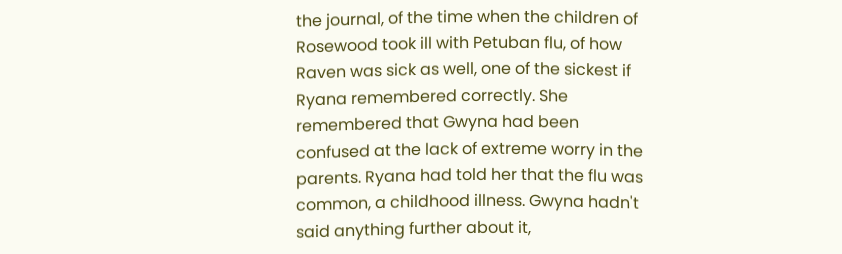the journal, of the time when the children of Rosewood took ill with Petuban flu, of how Raven was sick as well, one of the sickest if Ryana remembered correctly. She remembered that Gwyna had been confused at the lack of extreme worry in the parents. Ryana had told her that the flu was common, a childhood illness. Gwyna hadn't said anything further about it,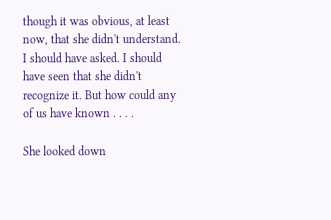though it was obvious, at least now, that she didn't understand. I should have asked. I should have seen that she didn't recognize it. But how could any of us have known . . . .

She looked down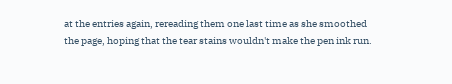at the entries again, rereading them one last time as she smoothed the page, hoping that the tear stains wouldn't make the pen ink run.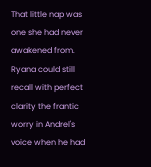That little nap was one she had never awakened from. Ryana could still recall with perfect clarity the frantic worry in Andrel's voice when he had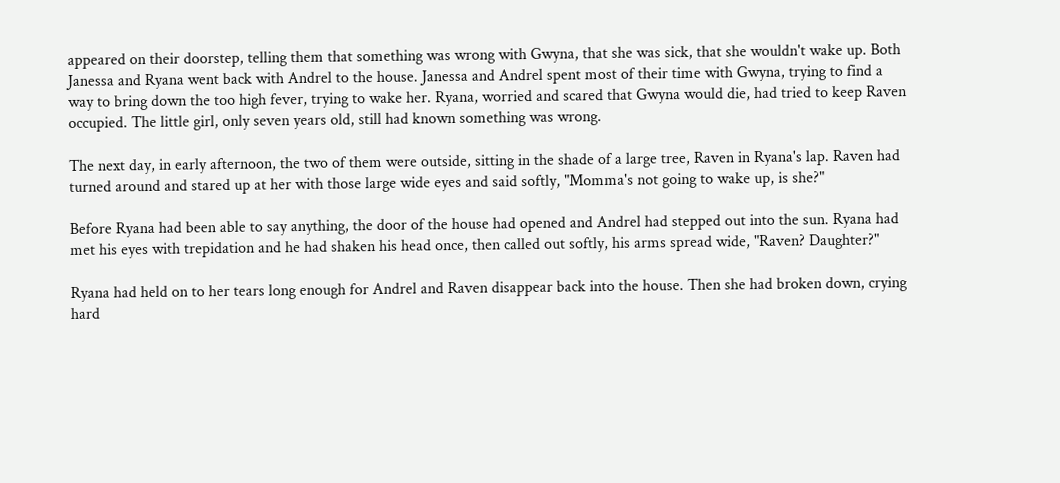appeared on their doorstep, telling them that something was wrong with Gwyna, that she was sick, that she wouldn't wake up. Both Janessa and Ryana went back with Andrel to the house. Janessa and Andrel spent most of their time with Gwyna, trying to find a way to bring down the too high fever, trying to wake her. Ryana, worried and scared that Gwyna would die, had tried to keep Raven occupied. The little girl, only seven years old, still had known something was wrong.

The next day, in early afternoon, the two of them were outside, sitting in the shade of a large tree, Raven in Ryana's lap. Raven had turned around and stared up at her with those large wide eyes and said softly, "Momma's not going to wake up, is she?"

Before Ryana had been able to say anything, the door of the house had opened and Andrel had stepped out into the sun. Ryana had met his eyes with trepidation and he had shaken his head once, then called out softly, his arms spread wide, "Raven? Daughter?"

Ryana had held on to her tears long enough for Andrel and Raven disappear back into the house. Then she had broken down, crying hard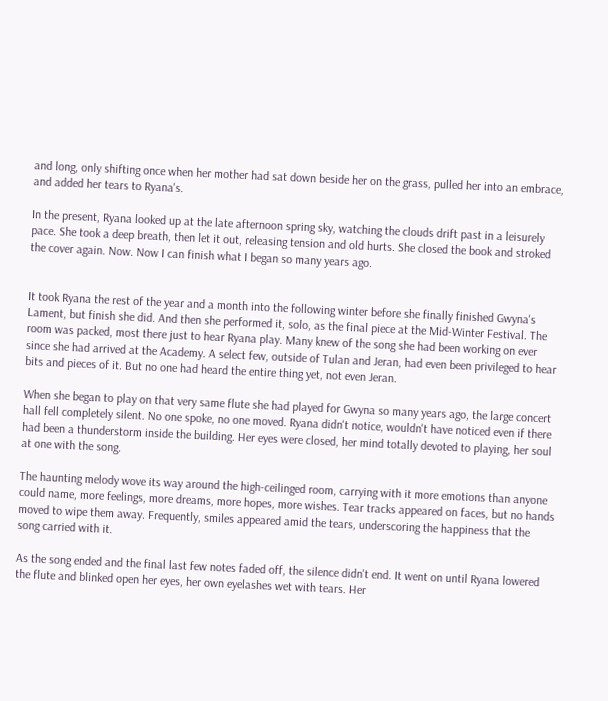and long, only shifting once when her mother had sat down beside her on the grass, pulled her into an embrace, and added her tears to Ryana's.

In the present, Ryana looked up at the late afternoon spring sky, watching the clouds drift past in a leisurely pace. She took a deep breath, then let it out, releasing tension and old hurts. She closed the book and stroked the cover again. Now. Now I can finish what I began so many years ago.


It took Ryana the rest of the year and a month into the following winter before she finally finished Gwyna's Lament, but finish she did. And then she performed it, solo, as the final piece at the Mid-Winter Festival. The room was packed, most there just to hear Ryana play. Many knew of the song she had been working on ever since she had arrived at the Academy. A select few, outside of Tulan and Jeran, had even been privileged to hear bits and pieces of it. But no one had heard the entire thing yet, not even Jeran.

When she began to play on that very same flute she had played for Gwyna so many years ago, the large concert hall fell completely silent. No one spoke, no one moved. Ryana didn't notice, wouldn't have noticed even if there had been a thunderstorm inside the building. Her eyes were closed, her mind totally devoted to playing, her soul at one with the song.

The haunting melody wove its way around the high-ceilinged room, carrying with it more emotions than anyone could name, more feelings, more dreams, more hopes, more wishes. Tear tracks appeared on faces, but no hands moved to wipe them away. Frequently, smiles appeared amid the tears, underscoring the happiness that the song carried with it.

As the song ended and the final last few notes faded off, the silence didn't end. It went on until Ryana lowered the flute and blinked open her eyes, her own eyelashes wet with tears. Her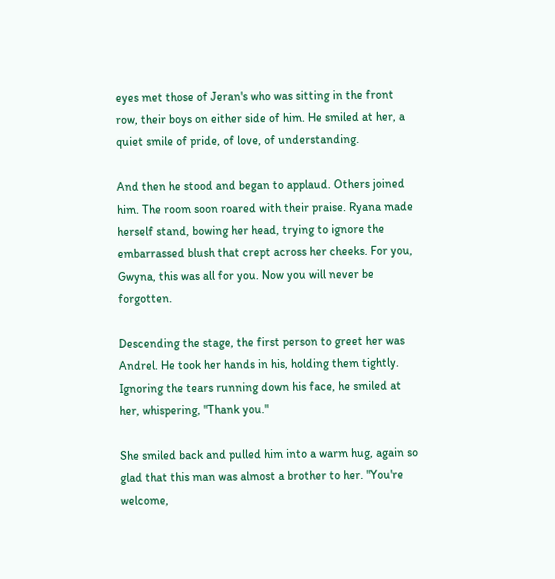eyes met those of Jeran's who was sitting in the front row, their boys on either side of him. He smiled at her, a quiet smile of pride, of love, of understanding.

And then he stood and began to applaud. Others joined him. The room soon roared with their praise. Ryana made herself stand, bowing her head, trying to ignore the embarrassed blush that crept across her cheeks. For you, Gwyna, this was all for you. Now you will never be forgotten.

Descending the stage, the first person to greet her was Andrel. He took her hands in his, holding them tightly. Ignoring the tears running down his face, he smiled at her, whispering, "Thank you."

She smiled back and pulled him into a warm hug, again so glad that this man was almost a brother to her. "You're welcome,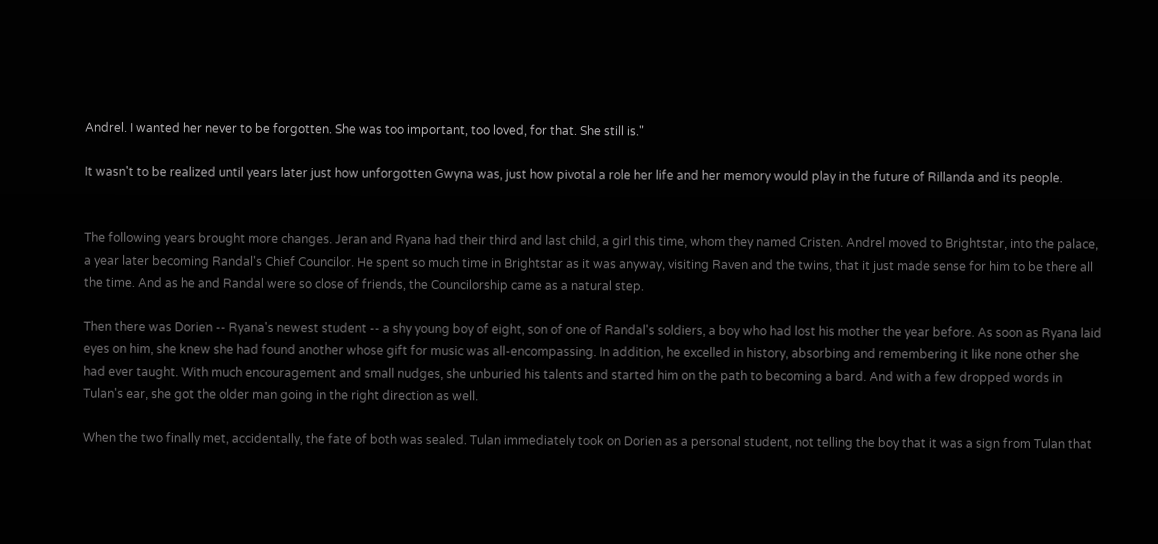Andrel. I wanted her never to be forgotten. She was too important, too loved, for that. She still is."

It wasn't to be realized until years later just how unforgotten Gwyna was, just how pivotal a role her life and her memory would play in the future of Rillanda and its people.


The following years brought more changes. Jeran and Ryana had their third and last child, a girl this time, whom they named Cristen. Andrel moved to Brightstar, into the palace, a year later becoming Randal's Chief Councilor. He spent so much time in Brightstar as it was anyway, visiting Raven and the twins, that it just made sense for him to be there all the time. And as he and Randal were so close of friends, the Councilorship came as a natural step.

Then there was Dorien -- Ryana's newest student -- a shy young boy of eight, son of one of Randal's soldiers, a boy who had lost his mother the year before. As soon as Ryana laid eyes on him, she knew she had found another whose gift for music was all-encompassing. In addition, he excelled in history, absorbing and remembering it like none other she had ever taught. With much encouragement and small nudges, she unburied his talents and started him on the path to becoming a bard. And with a few dropped words in Tulan's ear, she got the older man going in the right direction as well.

When the two finally met, accidentally, the fate of both was sealed. Tulan immediately took on Dorien as a personal student, not telling the boy that it was a sign from Tulan that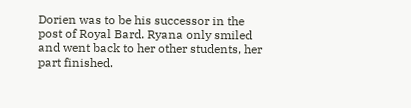Dorien was to be his successor in the post of Royal Bard. Ryana only smiled and went back to her other students, her part finished.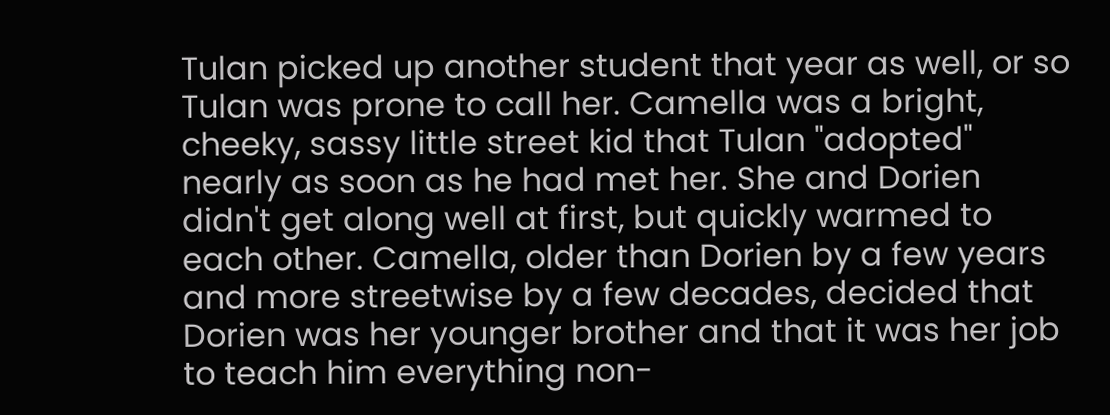Tulan picked up another student that year as well, or so Tulan was prone to call her. Camella was a bright, cheeky, sassy little street kid that Tulan "adopted" nearly as soon as he had met her. She and Dorien didn't get along well at first, but quickly warmed to each other. Camella, older than Dorien by a few years and more streetwise by a few decades, decided that Dorien was her younger brother and that it was her job to teach him everything non-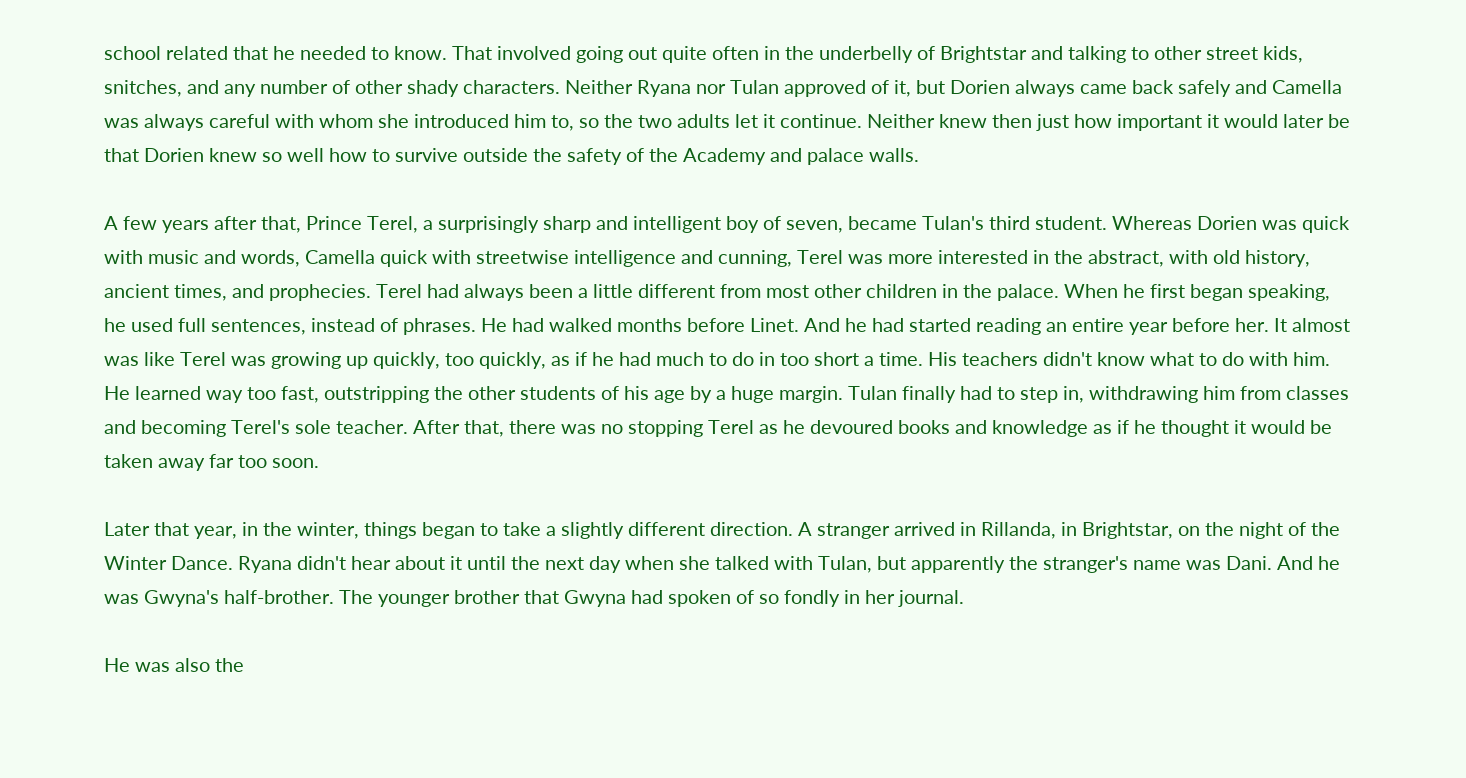school related that he needed to know. That involved going out quite often in the underbelly of Brightstar and talking to other street kids, snitches, and any number of other shady characters. Neither Ryana nor Tulan approved of it, but Dorien always came back safely and Camella was always careful with whom she introduced him to, so the two adults let it continue. Neither knew then just how important it would later be that Dorien knew so well how to survive outside the safety of the Academy and palace walls.

A few years after that, Prince Terel, a surprisingly sharp and intelligent boy of seven, became Tulan's third student. Whereas Dorien was quick with music and words, Camella quick with streetwise intelligence and cunning, Terel was more interested in the abstract, with old history, ancient times, and prophecies. Terel had always been a little different from most other children in the palace. When he first began speaking, he used full sentences, instead of phrases. He had walked months before Linet. And he had started reading an entire year before her. It almost was like Terel was growing up quickly, too quickly, as if he had much to do in too short a time. His teachers didn't know what to do with him. He learned way too fast, outstripping the other students of his age by a huge margin. Tulan finally had to step in, withdrawing him from classes and becoming Terel's sole teacher. After that, there was no stopping Terel as he devoured books and knowledge as if he thought it would be taken away far too soon.

Later that year, in the winter, things began to take a slightly different direction. A stranger arrived in Rillanda, in Brightstar, on the night of the Winter Dance. Ryana didn't hear about it until the next day when she talked with Tulan, but apparently the stranger's name was Dani. And he was Gwyna's half-brother. The younger brother that Gwyna had spoken of so fondly in her journal.

He was also the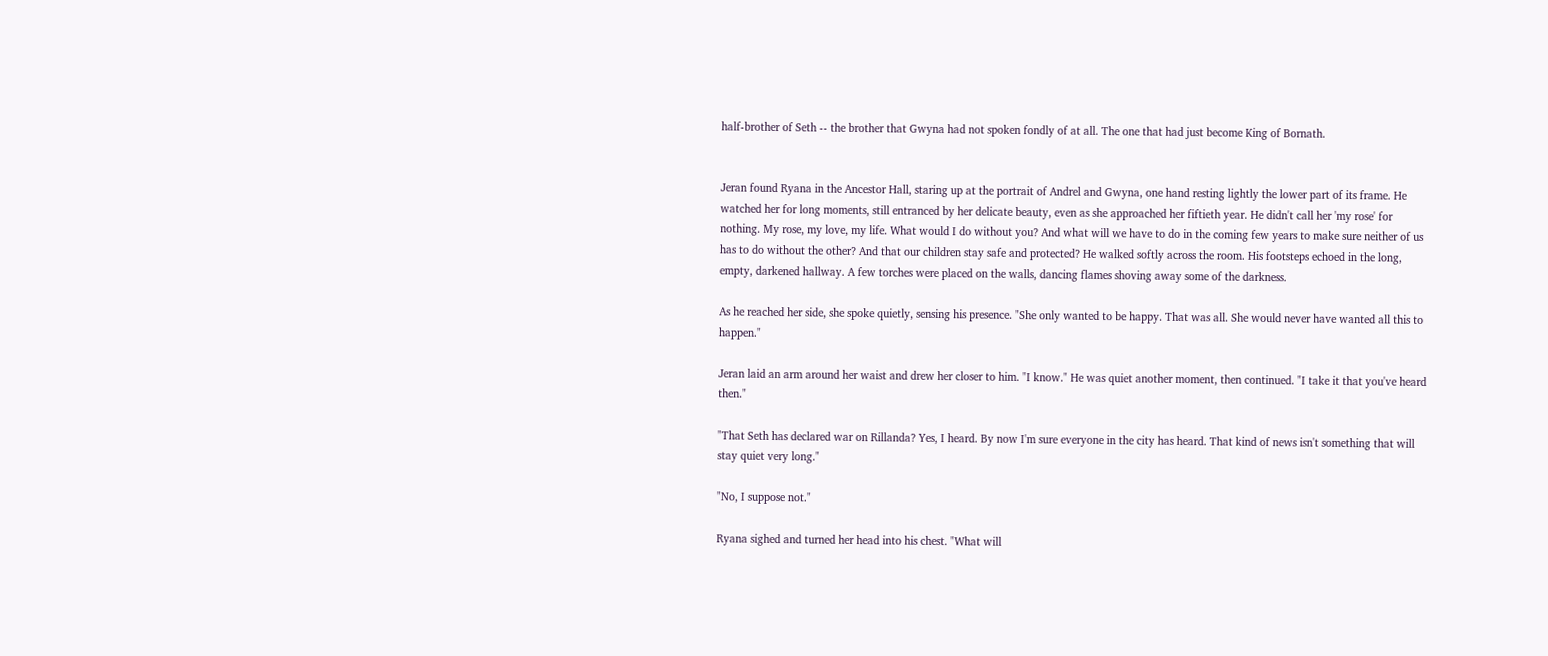half-brother of Seth -- the brother that Gwyna had not spoken fondly of at all. The one that had just become King of Bornath.


Jeran found Ryana in the Ancestor Hall, staring up at the portrait of Andrel and Gwyna, one hand resting lightly the lower part of its frame. He watched her for long moments, still entranced by her delicate beauty, even as she approached her fiftieth year. He didn't call her 'my rose' for nothing. My rose, my love, my life. What would I do without you? And what will we have to do in the coming few years to make sure neither of us has to do without the other? And that our children stay safe and protected? He walked softly across the room. His footsteps echoed in the long, empty, darkened hallway. A few torches were placed on the walls, dancing flames shoving away some of the darkness.

As he reached her side, she spoke quietly, sensing his presence. "She only wanted to be happy. That was all. She would never have wanted all this to happen."

Jeran laid an arm around her waist and drew her closer to him. "I know." He was quiet another moment, then continued. "I take it that you've heard then."

"That Seth has declared war on Rillanda? Yes, I heard. By now I'm sure everyone in the city has heard. That kind of news isn't something that will stay quiet very long."

"No, I suppose not."

Ryana sighed and turned her head into his chest. "What will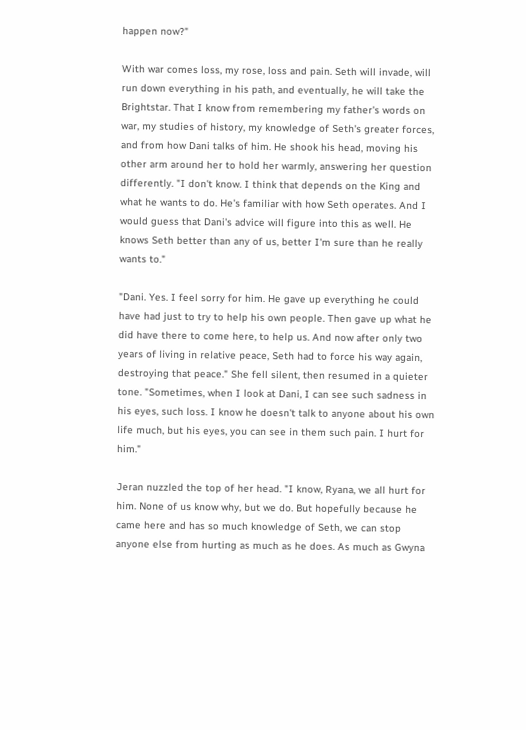happen now?"

With war comes loss, my rose, loss and pain. Seth will invade, will run down everything in his path, and eventually, he will take the Brightstar. That I know from remembering my father's words on war, my studies of history, my knowledge of Seth's greater forces, and from how Dani talks of him. He shook his head, moving his other arm around her to hold her warmly, answering her question differently. "I don't know. I think that depends on the King and what he wants to do. He's familiar with how Seth operates. And I would guess that Dani's advice will figure into this as well. He knows Seth better than any of us, better I'm sure than he really wants to."

"Dani. Yes. I feel sorry for him. He gave up everything he could have had just to try to help his own people. Then gave up what he did have there to come here, to help us. And now after only two years of living in relative peace, Seth had to force his way again, destroying that peace." She fell silent, then resumed in a quieter tone. "Sometimes, when I look at Dani, I can see such sadness in his eyes, such loss. I know he doesn't talk to anyone about his own life much, but his eyes, you can see in them such pain. I hurt for him."

Jeran nuzzled the top of her head. "I know, Ryana, we all hurt for him. None of us know why, but we do. But hopefully because he came here and has so much knowledge of Seth, we can stop anyone else from hurting as much as he does. As much as Gwyna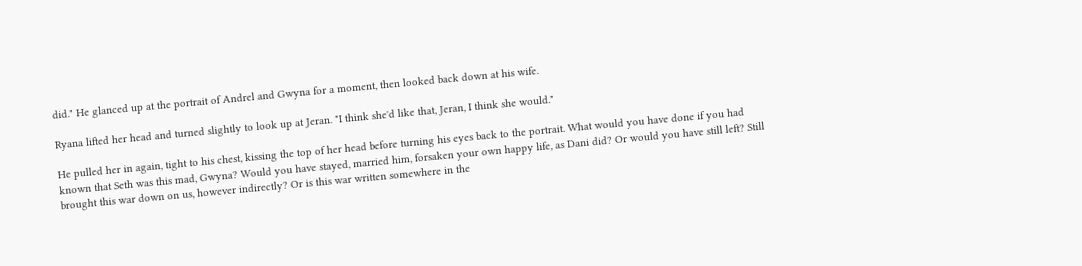did." He glanced up at the portrait of Andrel and Gwyna for a moment, then looked back down at his wife.

Ryana lifted her head and turned slightly to look up at Jeran. "I think she'd like that, Jeran, I think she would."

He pulled her in again, tight to his chest, kissing the top of her head before turning his eyes back to the portrait. What would you have done if you had known that Seth was this mad, Gwyna? Would you have stayed, married him, forsaken your own happy life, as Dani did? Or would you have still left? Still brought this war down on us, however indirectly? Or is this war written somewhere in the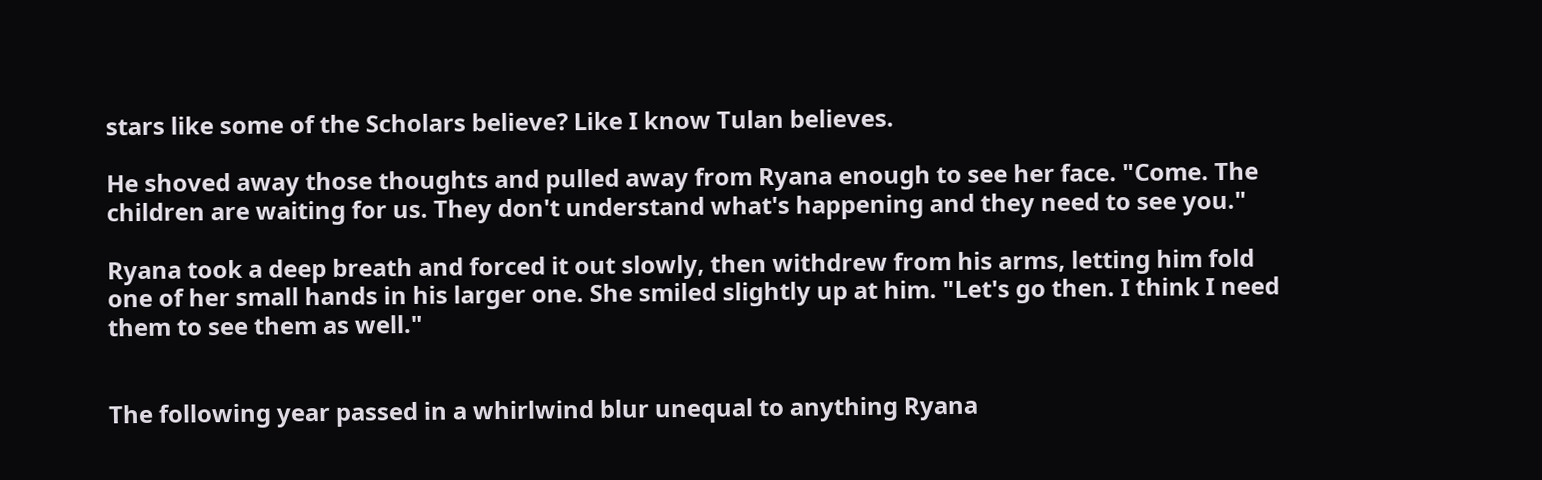stars like some of the Scholars believe? Like I know Tulan believes.

He shoved away those thoughts and pulled away from Ryana enough to see her face. "Come. The children are waiting for us. They don't understand what's happening and they need to see you."

Ryana took a deep breath and forced it out slowly, then withdrew from his arms, letting him fold one of her small hands in his larger one. She smiled slightly up at him. "Let's go then. I think I need them to see them as well."


The following year passed in a whirlwind blur unequal to anything Ryana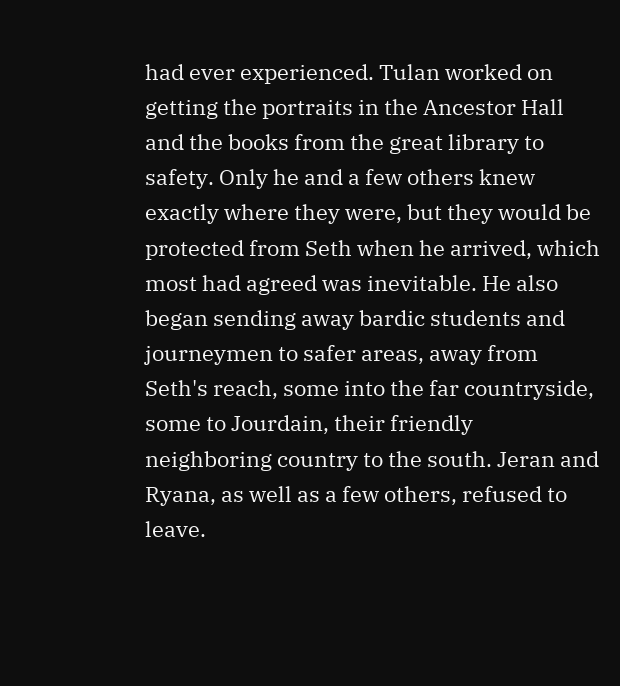had ever experienced. Tulan worked on getting the portraits in the Ancestor Hall and the books from the great library to safety. Only he and a few others knew exactly where they were, but they would be protected from Seth when he arrived, which most had agreed was inevitable. He also began sending away bardic students and journeymen to safer areas, away from Seth's reach, some into the far countryside, some to Jourdain, their friendly neighboring country to the south. Jeran and Ryana, as well as a few others, refused to leave.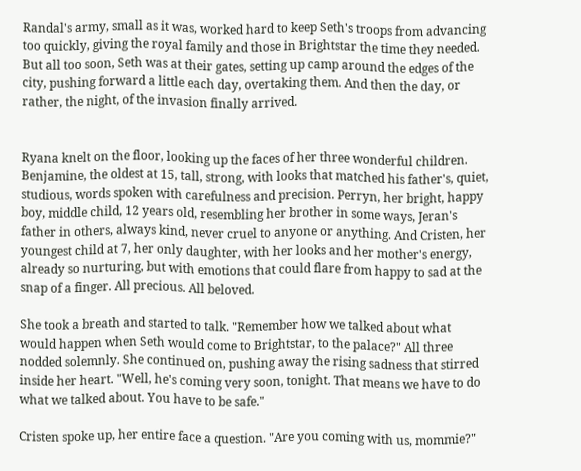Randal's army, small as it was, worked hard to keep Seth's troops from advancing too quickly, giving the royal family and those in Brightstar the time they needed. But all too soon, Seth was at their gates, setting up camp around the edges of the city, pushing forward a little each day, overtaking them. And then the day, or rather, the night, of the invasion finally arrived.


Ryana knelt on the floor, looking up the faces of her three wonderful children. Benjamine, the oldest at 15, tall, strong, with looks that matched his father's, quiet, studious, words spoken with carefulness and precision. Perryn, her bright, happy boy, middle child, 12 years old, resembling her brother in some ways, Jeran's father in others, always kind, never cruel to anyone or anything. And Cristen, her youngest child at 7, her only daughter, with her looks and her mother's energy, already so nurturing, but with emotions that could flare from happy to sad at the snap of a finger. All precious. All beloved.

She took a breath and started to talk. "Remember how we talked about what would happen when Seth would come to Brightstar, to the palace?" All three nodded solemnly. She continued on, pushing away the rising sadness that stirred inside her heart. "Well, he's coming very soon, tonight. That means we have to do what we talked about. You have to be safe."

Cristen spoke up, her entire face a question. "Are you coming with us, mommie?"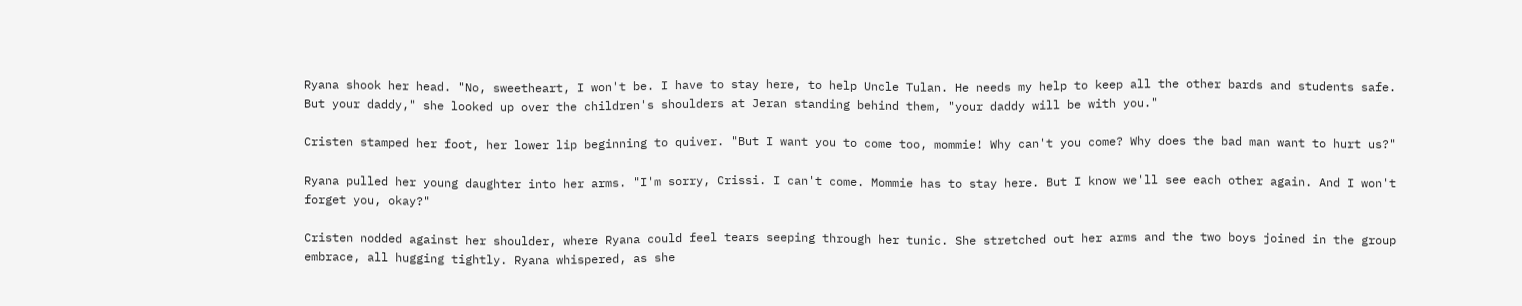Ryana shook her head. "No, sweetheart, I won't be. I have to stay here, to help Uncle Tulan. He needs my help to keep all the other bards and students safe. But your daddy," she looked up over the children's shoulders at Jeran standing behind them, "your daddy will be with you."

Cristen stamped her foot, her lower lip beginning to quiver. "But I want you to come too, mommie! Why can't you come? Why does the bad man want to hurt us?"

Ryana pulled her young daughter into her arms. "I'm sorry, Crissi. I can't come. Mommie has to stay here. But I know we'll see each other again. And I won't forget you, okay?"

Cristen nodded against her shoulder, where Ryana could feel tears seeping through her tunic. She stretched out her arms and the two boys joined in the group embrace, all hugging tightly. Ryana whispered, as she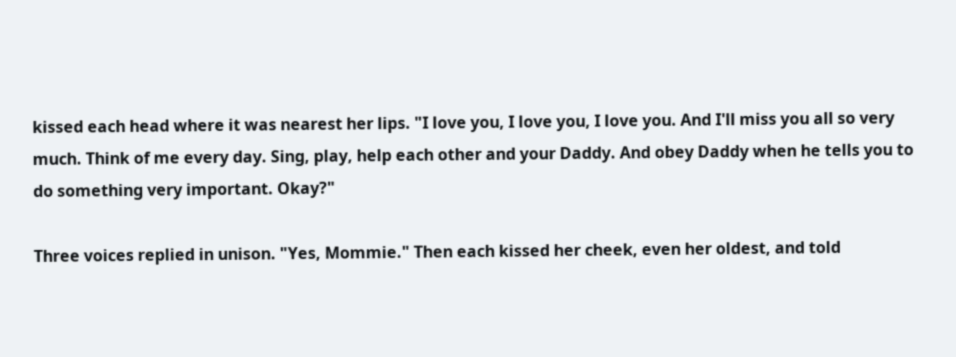kissed each head where it was nearest her lips. "I love you, I love you, I love you. And I'll miss you all so very much. Think of me every day. Sing, play, help each other and your Daddy. And obey Daddy when he tells you to do something very important. Okay?"

Three voices replied in unison. "Yes, Mommie." Then each kissed her cheek, even her oldest, and told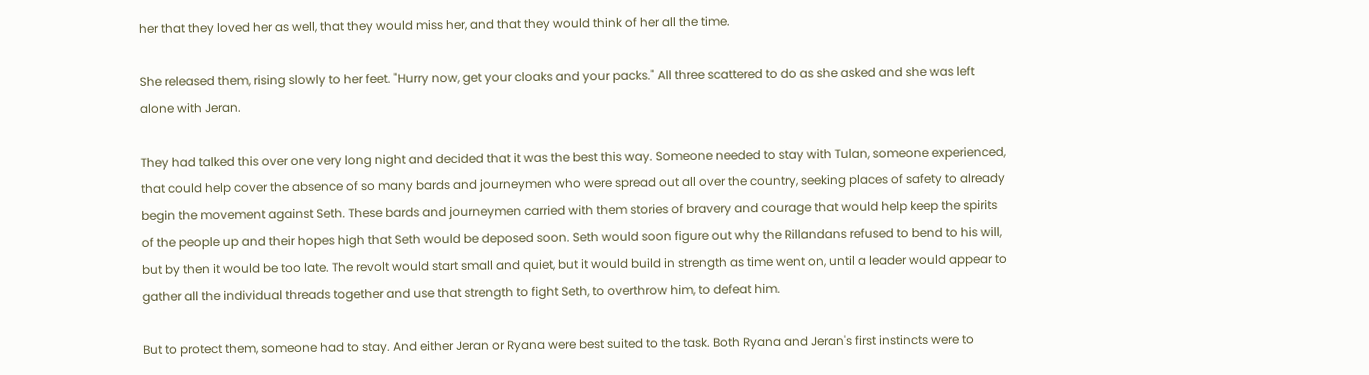her that they loved her as well, that they would miss her, and that they would think of her all the time.

She released them, rising slowly to her feet. "Hurry now, get your cloaks and your packs." All three scattered to do as she asked and she was left alone with Jeran.

They had talked this over one very long night and decided that it was the best this way. Someone needed to stay with Tulan, someone experienced, that could help cover the absence of so many bards and journeymen who were spread out all over the country, seeking places of safety to already begin the movement against Seth. These bards and journeymen carried with them stories of bravery and courage that would help keep the spirits of the people up and their hopes high that Seth would be deposed soon. Seth would soon figure out why the Rillandans refused to bend to his will, but by then it would be too late. The revolt would start small and quiet, but it would build in strength as time went on, until a leader would appear to gather all the individual threads together and use that strength to fight Seth, to overthrow him, to defeat him.

But to protect them, someone had to stay. And either Jeran or Ryana were best suited to the task. Both Ryana and Jeran's first instincts were to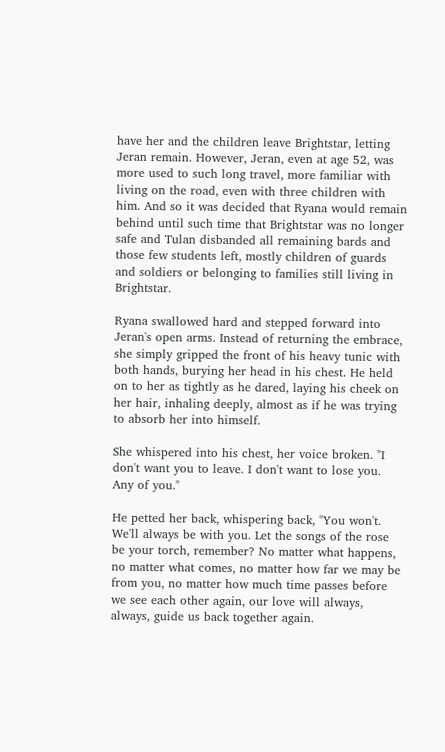have her and the children leave Brightstar, letting Jeran remain. However, Jeran, even at age 52, was more used to such long travel, more familiar with living on the road, even with three children with him. And so it was decided that Ryana would remain behind until such time that Brightstar was no longer safe and Tulan disbanded all remaining bards and those few students left, mostly children of guards and soldiers or belonging to families still living in Brightstar.

Ryana swallowed hard and stepped forward into Jeran's open arms. Instead of returning the embrace, she simply gripped the front of his heavy tunic with both hands, burying her head in his chest. He held on to her as tightly as he dared, laying his cheek on her hair, inhaling deeply, almost as if he was trying to absorb her into himself.

She whispered into his chest, her voice broken. "I don't want you to leave. I don't want to lose you. Any of you."

He petted her back, whispering back, "You won't. We'll always be with you. Let the songs of the rose be your torch, remember? No matter what happens, no matter what comes, no matter how far we may be from you, no matter how much time passes before we see each other again, our love will always, always, guide us back together again.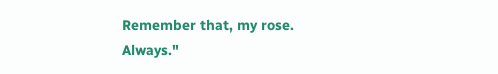Remember that, my rose. Always."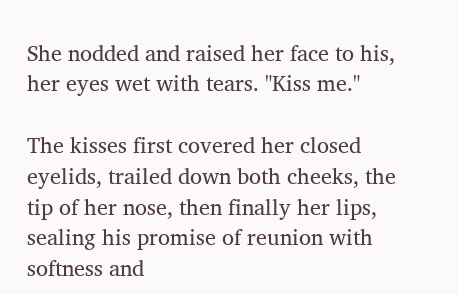She nodded and raised her face to his, her eyes wet with tears. "Kiss me."

The kisses first covered her closed eyelids, trailed down both cheeks, the tip of her nose, then finally her lips, sealing his promise of reunion with softness and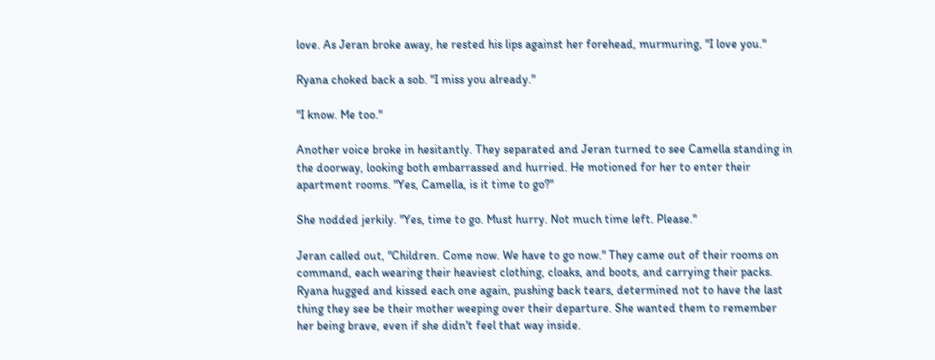love. As Jeran broke away, he rested his lips against her forehead, murmuring, "I love you."

Ryana choked back a sob. "I miss you already."

"I know. Me too."

Another voice broke in hesitantly. They separated and Jeran turned to see Camella standing in the doorway, looking both embarrassed and hurried. He motioned for her to enter their apartment rooms. "Yes, Camella, is it time to go?"

She nodded jerkily. "Yes, time to go. Must hurry. Not much time left. Please."

Jeran called out, "Children. Come now. We have to go now." They came out of their rooms on command, each wearing their heaviest clothing, cloaks, and boots, and carrying their packs. Ryana hugged and kissed each one again, pushing back tears, determined not to have the last thing they see be their mother weeping over their departure. She wanted them to remember her being brave, even if she didn't feel that way inside.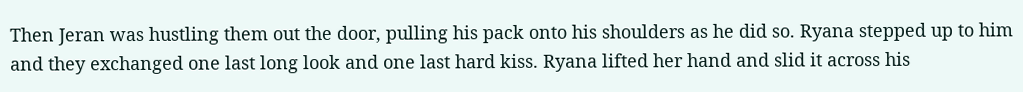Then Jeran was hustling them out the door, pulling his pack onto his shoulders as he did so. Ryana stepped up to him and they exchanged one last long look and one last hard kiss. Ryana lifted her hand and slid it across his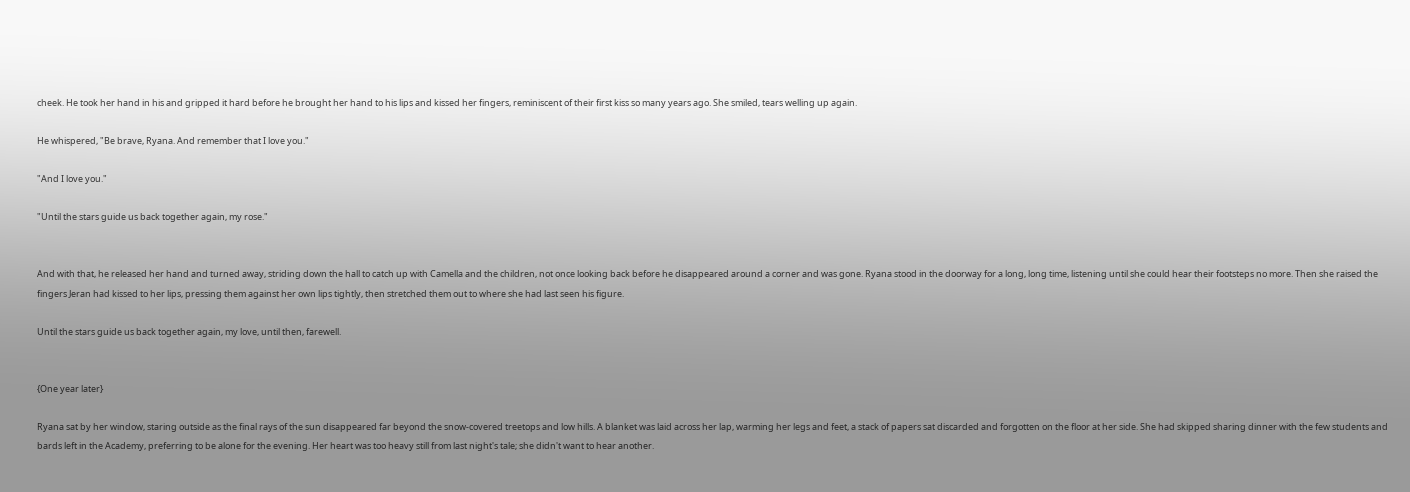cheek. He took her hand in his and gripped it hard before he brought her hand to his lips and kissed her fingers, reminiscent of their first kiss so many years ago. She smiled, tears welling up again.

He whispered, "Be brave, Ryana. And remember that I love you."

"And I love you."

"Until the stars guide us back together again, my rose."


And with that, he released her hand and turned away, striding down the hall to catch up with Camella and the children, not once looking back before he disappeared around a corner and was gone. Ryana stood in the doorway for a long, long time, listening until she could hear their footsteps no more. Then she raised the fingers Jeran had kissed to her lips, pressing them against her own lips tightly, then stretched them out to where she had last seen his figure.

Until the stars guide us back together again, my love, until then, farewell.


{One year later}

Ryana sat by her window, staring outside as the final rays of the sun disappeared far beyond the snow-covered treetops and low hills. A blanket was laid across her lap, warming her legs and feet, a stack of papers sat discarded and forgotten on the floor at her side. She had skipped sharing dinner with the few students and bards left in the Academy, preferring to be alone for the evening. Her heart was too heavy still from last night's tale; she didn't want to hear another.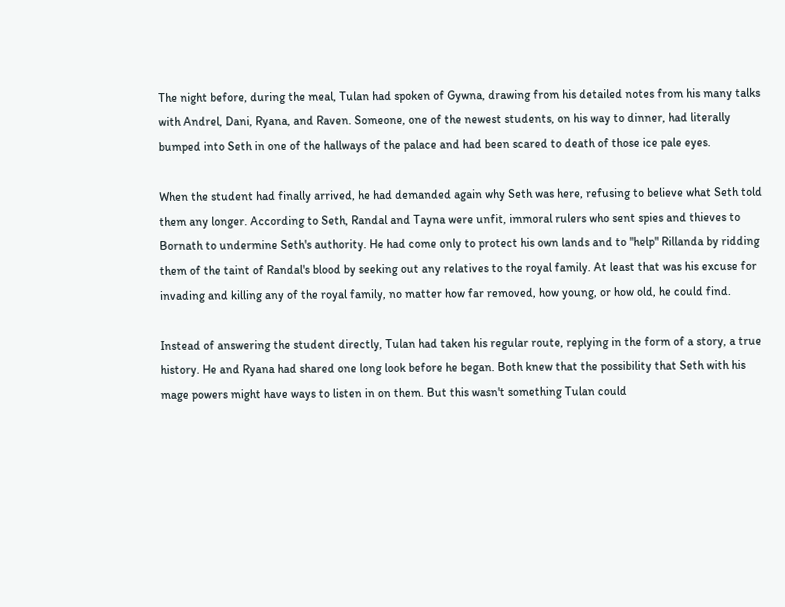The night before, during the meal, Tulan had spoken of Gywna, drawing from his detailed notes from his many talks with Andrel, Dani, Ryana, and Raven. Someone, one of the newest students, on his way to dinner, had literally bumped into Seth in one of the hallways of the palace and had been scared to death of those ice pale eyes.

When the student had finally arrived, he had demanded again why Seth was here, refusing to believe what Seth told them any longer. According to Seth, Randal and Tayna were unfit, immoral rulers who sent spies and thieves to Bornath to undermine Seth's authority. He had come only to protect his own lands and to "help" Rillanda by ridding them of the taint of Randal's blood by seeking out any relatives to the royal family. At least that was his excuse for invading and killing any of the royal family, no matter how far removed, how young, or how old, he could find.

Instead of answering the student directly, Tulan had taken his regular route, replying in the form of a story, a true history. He and Ryana had shared one long look before he began. Both knew that the possibility that Seth with his mage powers might have ways to listen in on them. But this wasn't something Tulan could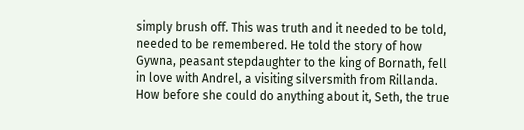simply brush off. This was truth and it needed to be told, needed to be remembered. He told the story of how Gywna, peasant stepdaughter to the king of Bornath, fell in love with Andrel, a visiting silversmith from Rillanda. How before she could do anything about it, Seth, the true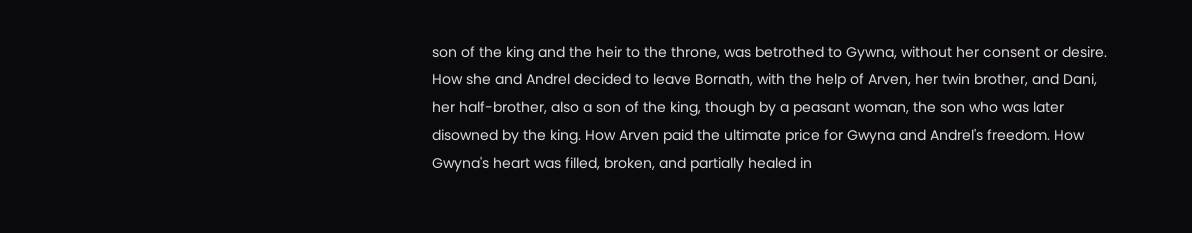son of the king and the heir to the throne, was betrothed to Gywna, without her consent or desire. How she and Andrel decided to leave Bornath, with the help of Arven, her twin brother, and Dani, her half-brother, also a son of the king, though by a peasant woman, the son who was later disowned by the king. How Arven paid the ultimate price for Gwyna and Andrel's freedom. How Gwyna's heart was filled, broken, and partially healed in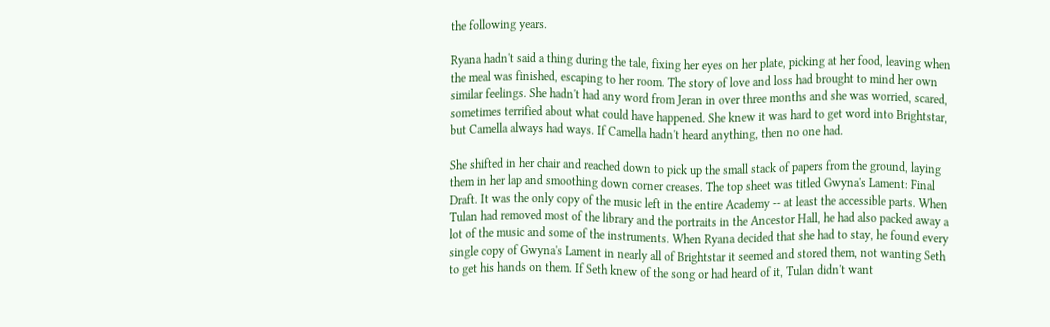the following years.

Ryana hadn't said a thing during the tale, fixing her eyes on her plate, picking at her food, leaving when the meal was finished, escaping to her room. The story of love and loss had brought to mind her own similar feelings. She hadn't had any word from Jeran in over three months and she was worried, scared, sometimes terrified about what could have happened. She knew it was hard to get word into Brightstar, but Camella always had ways. If Camella hadn't heard anything, then no one had.

She shifted in her chair and reached down to pick up the small stack of papers from the ground, laying them in her lap and smoothing down corner creases. The top sheet was titled Gwyna's Lament: Final Draft. It was the only copy of the music left in the entire Academy -- at least the accessible parts. When Tulan had removed most of the library and the portraits in the Ancestor Hall, he had also packed away a lot of the music and some of the instruments. When Ryana decided that she had to stay, he found every single copy of Gwyna's Lament in nearly all of Brightstar it seemed and stored them, not wanting Seth to get his hands on them. If Seth knew of the song or had heard of it, Tulan didn't want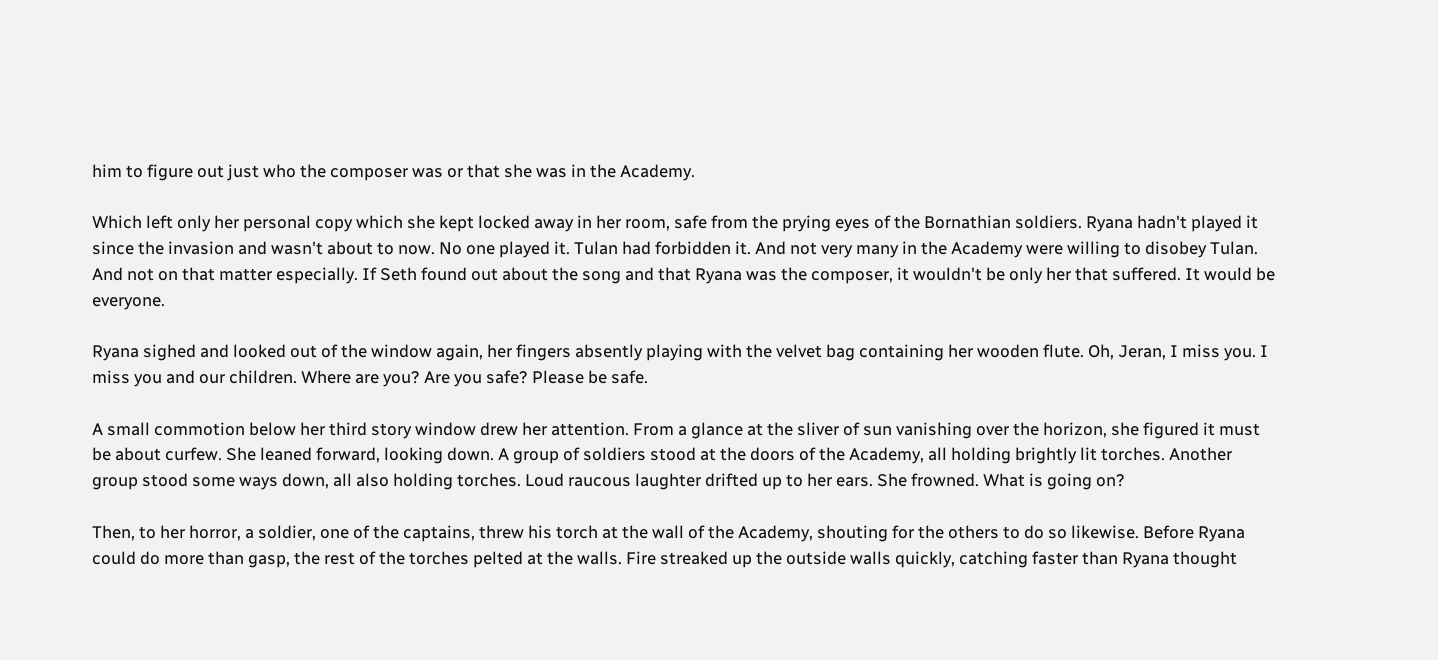him to figure out just who the composer was or that she was in the Academy.

Which left only her personal copy which she kept locked away in her room, safe from the prying eyes of the Bornathian soldiers. Ryana hadn't played it since the invasion and wasn't about to now. No one played it. Tulan had forbidden it. And not very many in the Academy were willing to disobey Tulan. And not on that matter especially. If Seth found out about the song and that Ryana was the composer, it wouldn't be only her that suffered. It would be everyone.

Ryana sighed and looked out of the window again, her fingers absently playing with the velvet bag containing her wooden flute. Oh, Jeran, I miss you. I miss you and our children. Where are you? Are you safe? Please be safe.

A small commotion below her third story window drew her attention. From a glance at the sliver of sun vanishing over the horizon, she figured it must be about curfew. She leaned forward, looking down. A group of soldiers stood at the doors of the Academy, all holding brightly lit torches. Another group stood some ways down, all also holding torches. Loud raucous laughter drifted up to her ears. She frowned. What is going on?

Then, to her horror, a soldier, one of the captains, threw his torch at the wall of the Academy, shouting for the others to do so likewise. Before Ryana could do more than gasp, the rest of the torches pelted at the walls. Fire streaked up the outside walls quickly, catching faster than Ryana thought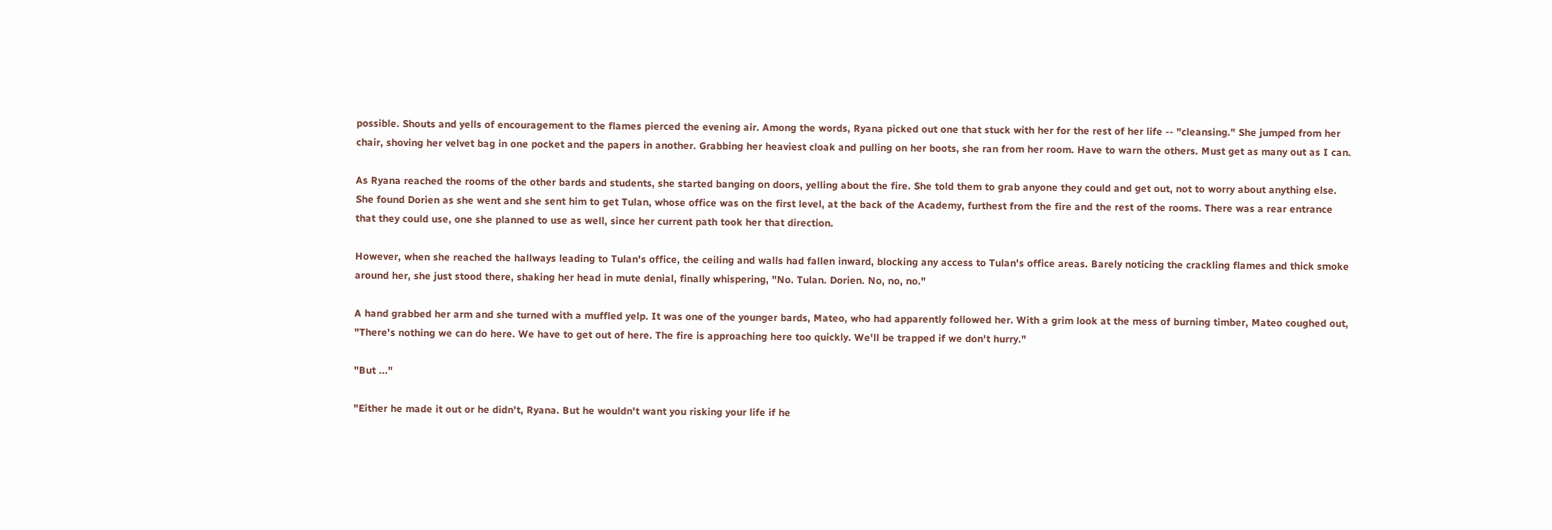possible. Shouts and yells of encouragement to the flames pierced the evening air. Among the words, Ryana picked out one that stuck with her for the rest of her life -- "cleansing." She jumped from her chair, shoving her velvet bag in one pocket and the papers in another. Grabbing her heaviest cloak and pulling on her boots, she ran from her room. Have to warn the others. Must get as many out as I can.

As Ryana reached the rooms of the other bards and students, she started banging on doors, yelling about the fire. She told them to grab anyone they could and get out, not to worry about anything else. She found Dorien as she went and she sent him to get Tulan, whose office was on the first level, at the back of the Academy, furthest from the fire and the rest of the rooms. There was a rear entrance that they could use, one she planned to use as well, since her current path took her that direction.

However, when she reached the hallways leading to Tulan's office, the ceiling and walls had fallen inward, blocking any access to Tulan's office areas. Barely noticing the crackling flames and thick smoke around her, she just stood there, shaking her head in mute denial, finally whispering, "No. Tulan. Dorien. No, no, no."

A hand grabbed her arm and she turned with a muffled yelp. It was one of the younger bards, Mateo, who had apparently followed her. With a grim look at the mess of burning timber, Mateo coughed out, "There's nothing we can do here. We have to get out of here. The fire is approaching here too quickly. We'll be trapped if we don't hurry."

"But ..."

"Either he made it out or he didn't, Ryana. But he wouldn't want you risking your life if he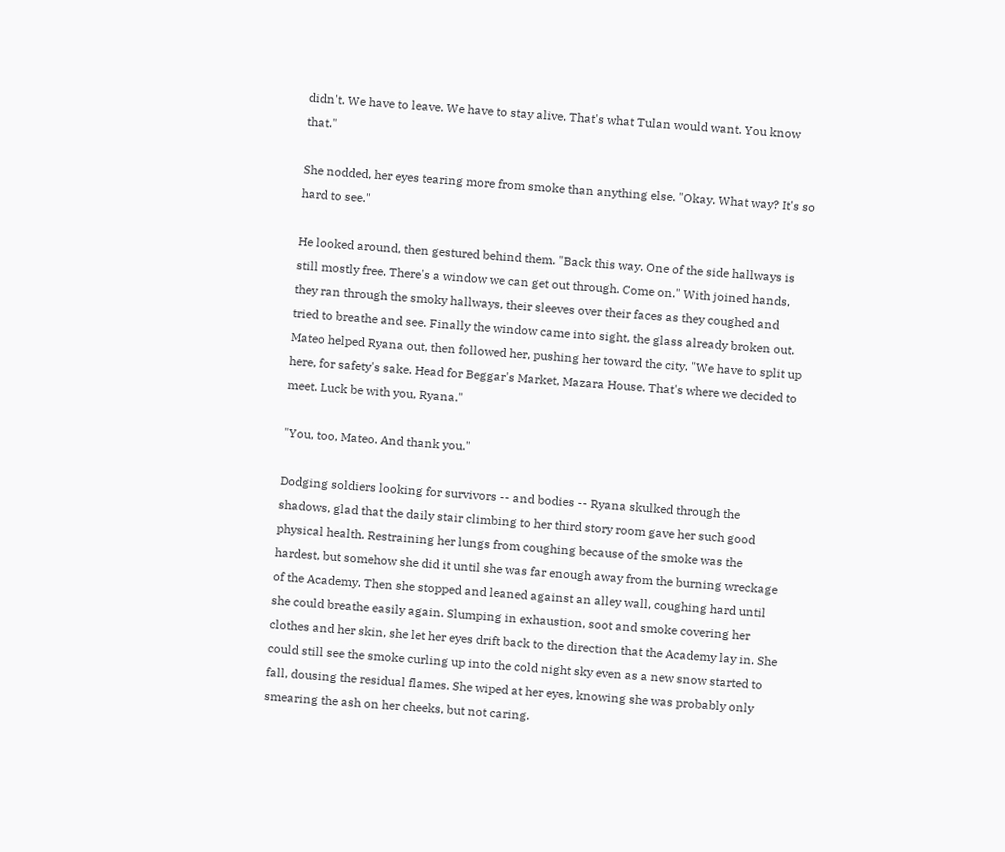didn't. We have to leave. We have to stay alive. That's what Tulan would want. You know that."

She nodded, her eyes tearing more from smoke than anything else. "Okay. What way? It's so hard to see."

He looked around, then gestured behind them. "Back this way. One of the side hallways is still mostly free. There's a window we can get out through. Come on." With joined hands, they ran through the smoky hallways, their sleeves over their faces as they coughed and tried to breathe and see. Finally the window came into sight, the glass already broken out. Mateo helped Ryana out, then followed her, pushing her toward the city. "We have to split up here, for safety's sake. Head for Beggar's Market, Mazara House. That's where we decided to meet. Luck be with you, Ryana."

"You, too, Mateo. And thank you."

Dodging soldiers looking for survivors -- and bodies -- Ryana skulked through the shadows, glad that the daily stair climbing to her third story room gave her such good physical health. Restraining her lungs from coughing because of the smoke was the hardest, but somehow she did it until she was far enough away from the burning wreckage of the Academy. Then she stopped and leaned against an alley wall, coughing hard until she could breathe easily again. Slumping in exhaustion, soot and smoke covering her clothes and her skin, she let her eyes drift back to the direction that the Academy lay in. She could still see the smoke curling up into the cold night sky even as a new snow started to fall, dousing the residual flames. She wiped at her eyes, knowing she was probably only smearing the ash on her cheeks, but not caring.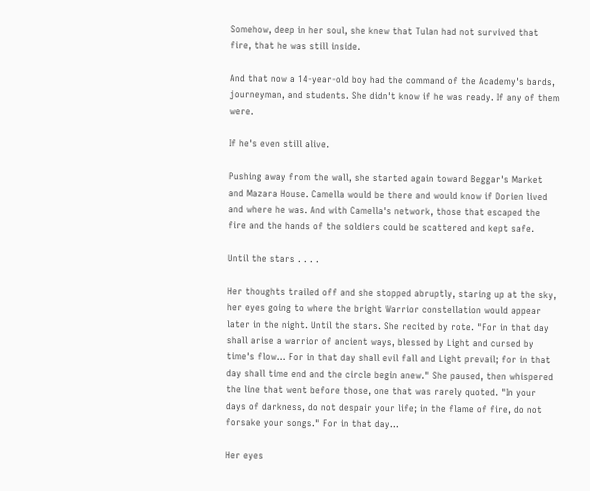Somehow, deep in her soul, she knew that Tulan had not survived that fire, that he was still inside.

And that now a 14-year-old boy had the command of the Academy's bards, journeyman, and students. She didn't know if he was ready. If any of them were.

If he's even still alive.

Pushing away from the wall, she started again toward Beggar's Market and Mazara House. Camella would be there and would know if Dorien lived and where he was. And with Camella's network, those that escaped the fire and the hands of the soldiers could be scattered and kept safe.

Until the stars . . . .

Her thoughts trailed off and she stopped abruptly, staring up at the sky, her eyes going to where the bright Warrior constellation would appear later in the night. Until the stars. She recited by rote. "For in that day shall arise a warrior of ancient ways, blessed by Light and cursed by time's flow... For in that day shall evil fall and Light prevail; for in that day shall time end and the circle begin anew." She paused, then whispered the line that went before those, one that was rarely quoted. "In your days of darkness, do not despair your life; in the flame of fire, do not forsake your songs." For in that day...

Her eyes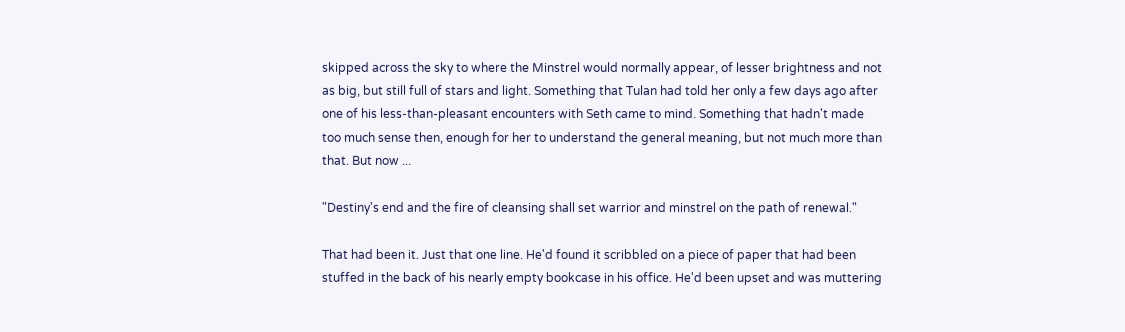skipped across the sky to where the Minstrel would normally appear, of lesser brightness and not as big, but still full of stars and light. Something that Tulan had told her only a few days ago after one of his less-than-pleasant encounters with Seth came to mind. Something that hadn't made too much sense then, enough for her to understand the general meaning, but not much more than that. But now ...

"Destiny's end and the fire of cleansing shall set warrior and minstrel on the path of renewal."

That had been it. Just that one line. He'd found it scribbled on a piece of paper that had been stuffed in the back of his nearly empty bookcase in his office. He'd been upset and was muttering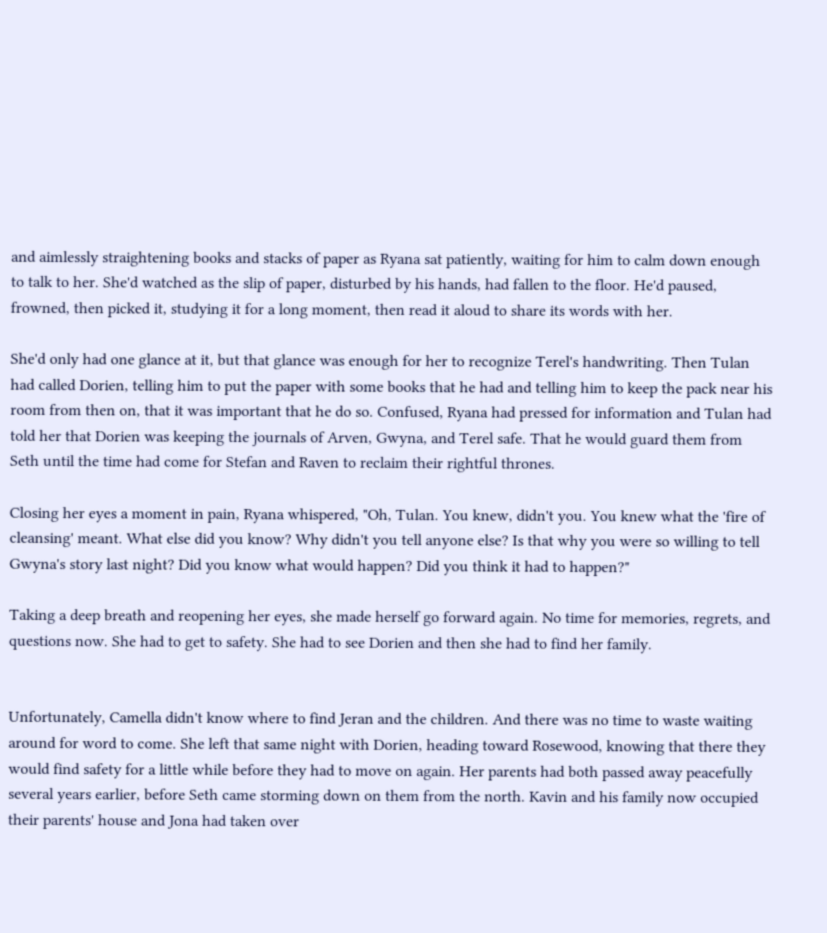and aimlessly straightening books and stacks of paper as Ryana sat patiently, waiting for him to calm down enough to talk to her. She'd watched as the slip of paper, disturbed by his hands, had fallen to the floor. He'd paused, frowned, then picked it, studying it for a long moment, then read it aloud to share its words with her.

She'd only had one glance at it, but that glance was enough for her to recognize Terel's handwriting. Then Tulan had called Dorien, telling him to put the paper with some books that he had and telling him to keep the pack near his room from then on, that it was important that he do so. Confused, Ryana had pressed for information and Tulan had told her that Dorien was keeping the journals of Arven, Gwyna, and Terel safe. That he would guard them from Seth until the time had come for Stefan and Raven to reclaim their rightful thrones.

Closing her eyes a moment in pain, Ryana whispered, "Oh, Tulan. You knew, didn't you. You knew what the 'fire of cleansing' meant. What else did you know? Why didn't you tell anyone else? Is that why you were so willing to tell Gwyna's story last night? Did you know what would happen? Did you think it had to happen?"

Taking a deep breath and reopening her eyes, she made herself go forward again. No time for memories, regrets, and questions now. She had to get to safety. She had to see Dorien and then she had to find her family.


Unfortunately, Camella didn't know where to find Jeran and the children. And there was no time to waste waiting around for word to come. She left that same night with Dorien, heading toward Rosewood, knowing that there they would find safety for a little while before they had to move on again. Her parents had both passed away peacefully several years earlier, before Seth came storming down on them from the north. Kavin and his family now occupied their parents' house and Jona had taken over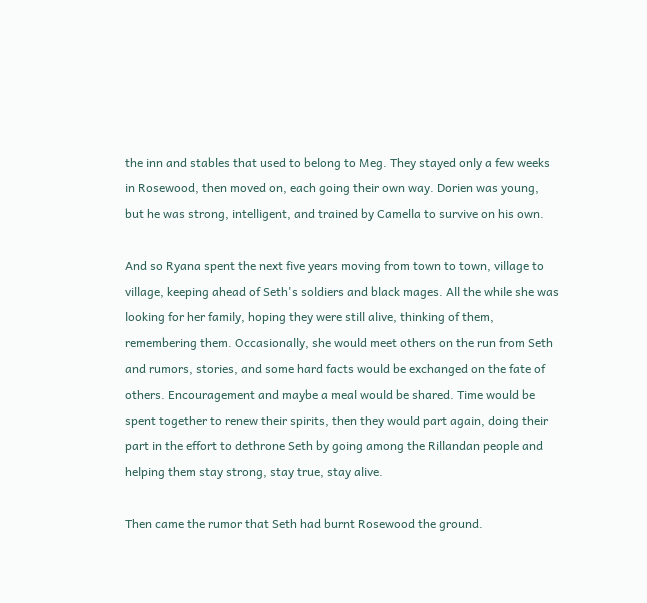the inn and stables that used to belong to Meg. They stayed only a few weeks in Rosewood, then moved on, each going their own way. Dorien was young, but he was strong, intelligent, and trained by Camella to survive on his own.

And so Ryana spent the next five years moving from town to town, village to village, keeping ahead of Seth's soldiers and black mages. All the while she was looking for her family, hoping they were still alive, thinking of them, remembering them. Occasionally, she would meet others on the run from Seth and rumors, stories, and some hard facts would be exchanged on the fate of others. Encouragement and maybe a meal would be shared. Time would be spent together to renew their spirits, then they would part again, doing their part in the effort to dethrone Seth by going among the Rillandan people and helping them stay strong, stay true, stay alive.

Then came the rumor that Seth had burnt Rosewood the ground.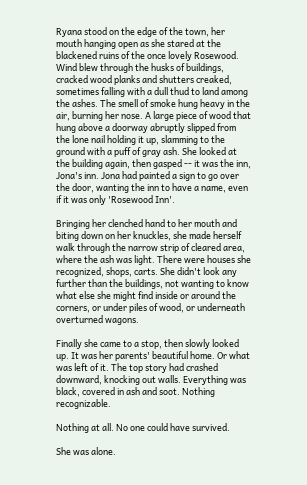Ryana stood on the edge of the town, her mouth hanging open as she stared at the blackened ruins of the once lovely Rosewood. Wind blew through the husks of buildings, cracked wood planks and shutters creaked, sometimes falling with a dull thud to land among the ashes. The smell of smoke hung heavy in the air, burning her nose. A large piece of wood that hung above a doorway abruptly slipped from the lone nail holding it up, slamming to the ground with a puff of gray ash. She looked at the building again, then gasped -- it was the inn, Jona's inn. Jona had painted a sign to go over the door, wanting the inn to have a name, even if it was only 'Rosewood Inn'.

Bringing her clenched hand to her mouth and biting down on her knuckles, she made herself walk through the narrow strip of cleared area, where the ash was light. There were houses she recognized, shops, carts. She didn't look any further than the buildings, not wanting to know what else she might find inside or around the corners, or under piles of wood, or underneath overturned wagons.

Finally she came to a stop, then slowly looked up. It was her parents' beautiful home. Or what was left of it. The top story had crashed downward, knocking out walls. Everything was black, covered in ash and soot. Nothing recognizable.

Nothing at all. No one could have survived.

She was alone.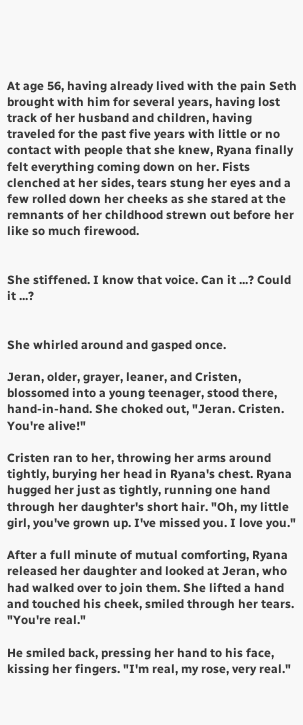At age 56, having already lived with the pain Seth brought with him for several years, having lost track of her husband and children, having traveled for the past five years with little or no contact with people that she knew, Ryana finally felt everything coming down on her. Fists clenched at her sides, tears stung her eyes and a few rolled down her cheeks as she stared at the remnants of her childhood strewn out before her like so much firewood.


She stiffened. I know that voice. Can it ...? Could it ...?


She whirled around and gasped once.

Jeran, older, grayer, leaner, and Cristen, blossomed into a young teenager, stood there, hand-in-hand. She choked out, "Jeran. Cristen. You're alive!"

Cristen ran to her, throwing her arms around tightly, burying her head in Ryana's chest. Ryana hugged her just as tightly, running one hand through her daughter's short hair. "Oh, my little girl, you've grown up. I've missed you. I love you."

After a full minute of mutual comforting, Ryana released her daughter and looked at Jeran, who had walked over to join them. She lifted a hand and touched his cheek, smiled through her tears. "You're real."

He smiled back, pressing her hand to his face, kissing her fingers. "I'm real, my rose, very real."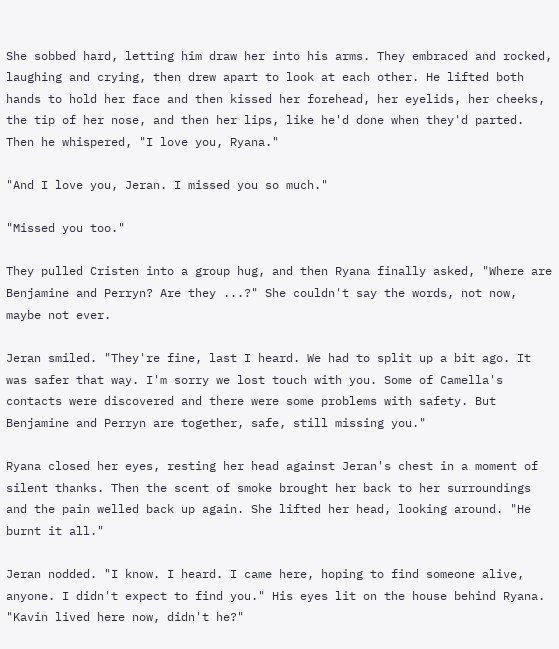She sobbed hard, letting him draw her into his arms. They embraced and rocked, laughing and crying, then drew apart to look at each other. He lifted both hands to hold her face and then kissed her forehead, her eyelids, her cheeks, the tip of her nose, and then her lips, like he'd done when they'd parted. Then he whispered, "I love you, Ryana."

"And I love you, Jeran. I missed you so much."

"Missed you too."

They pulled Cristen into a group hug, and then Ryana finally asked, "Where are Benjamine and Perryn? Are they ...?" She couldn't say the words, not now, maybe not ever.

Jeran smiled. "They're fine, last I heard. We had to split up a bit ago. It was safer that way. I'm sorry we lost touch with you. Some of Camella's contacts were discovered and there were some problems with safety. But Benjamine and Perryn are together, safe, still missing you."

Ryana closed her eyes, resting her head against Jeran's chest in a moment of silent thanks. Then the scent of smoke brought her back to her surroundings and the pain welled back up again. She lifted her head, looking around. "He burnt it all."

Jeran nodded. "I know. I heard. I came here, hoping to find someone alive, anyone. I didn't expect to find you." His eyes lit on the house behind Ryana. "Kavin lived here now, didn't he?"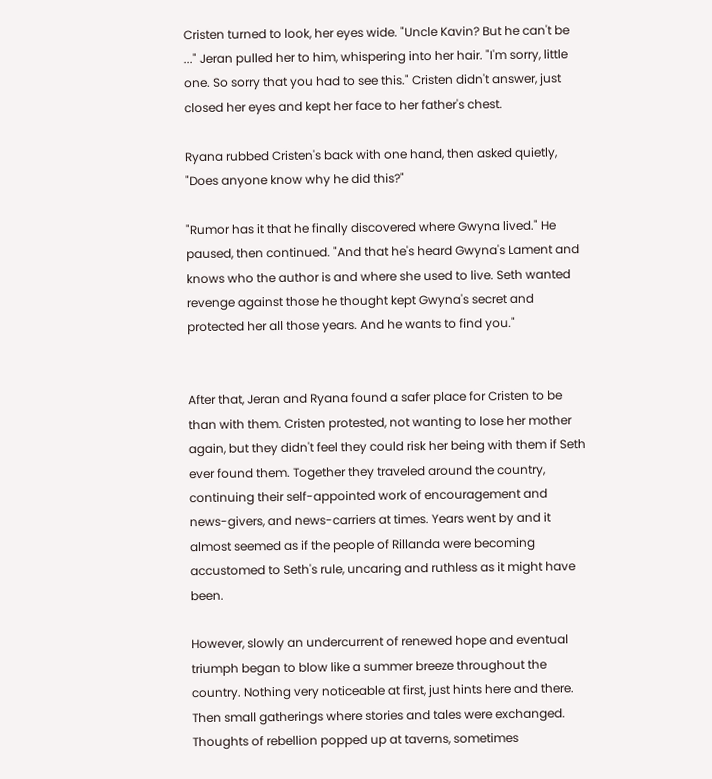Cristen turned to look, her eyes wide. "Uncle Kavin? But he can't be ..." Jeran pulled her to him, whispering into her hair. "I'm sorry, little one. So sorry that you had to see this." Cristen didn't answer, just closed her eyes and kept her face to her father's chest.

Ryana rubbed Cristen's back with one hand, then asked quietly, "Does anyone know why he did this?"

"Rumor has it that he finally discovered where Gwyna lived." He paused, then continued. "And that he's heard Gwyna's Lament and knows who the author is and where she used to live. Seth wanted revenge against those he thought kept Gwyna's secret and protected her all those years. And he wants to find you."


After that, Jeran and Ryana found a safer place for Cristen to be than with them. Cristen protested, not wanting to lose her mother again, but they didn't feel they could risk her being with them if Seth ever found them. Together they traveled around the country, continuing their self-appointed work of encouragement and news-givers, and news-carriers at times. Years went by and it almost seemed as if the people of Rillanda were becoming accustomed to Seth's rule, uncaring and ruthless as it might have been.

However, slowly an undercurrent of renewed hope and eventual triumph began to blow like a summer breeze throughout the country. Nothing very noticeable at first, just hints here and there. Then small gatherings where stories and tales were exchanged. Thoughts of rebellion popped up at taverns, sometimes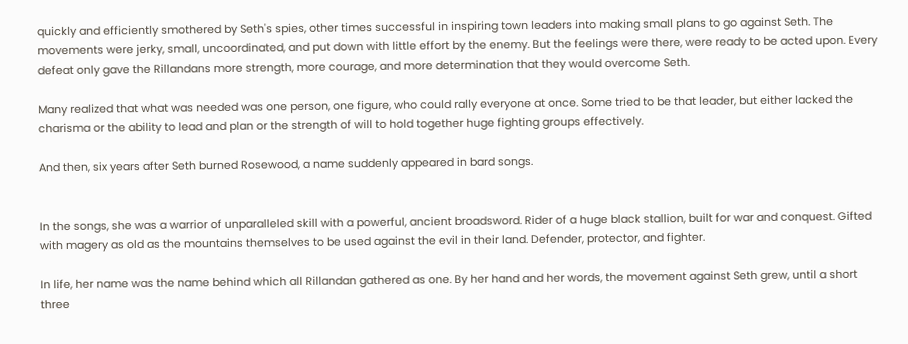quickly and efficiently smothered by Seth's spies, other times successful in inspiring town leaders into making small plans to go against Seth. The movements were jerky, small, uncoordinated, and put down with little effort by the enemy. But the feelings were there, were ready to be acted upon. Every defeat only gave the Rillandans more strength, more courage, and more determination that they would overcome Seth.

Many realized that what was needed was one person, one figure, who could rally everyone at once. Some tried to be that leader, but either lacked the charisma or the ability to lead and plan or the strength of will to hold together huge fighting groups effectively.

And then, six years after Seth burned Rosewood, a name suddenly appeared in bard songs.


In the songs, she was a warrior of unparalleled skill with a powerful, ancient broadsword. Rider of a huge black stallion, built for war and conquest. Gifted with magery as old as the mountains themselves to be used against the evil in their land. Defender, protector, and fighter.

In life, her name was the name behind which all Rillandan gathered as one. By her hand and her words, the movement against Seth grew, until a short three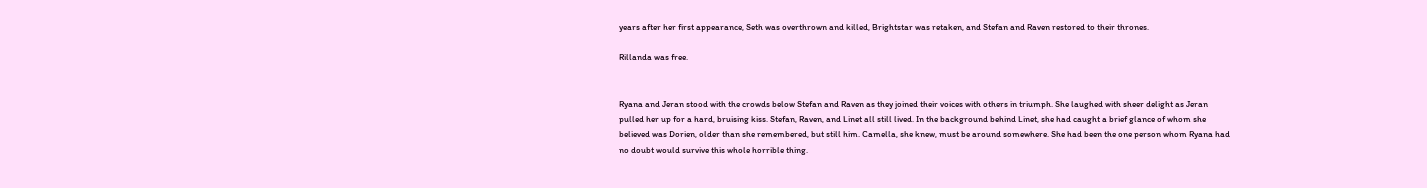years after her first appearance, Seth was overthrown and killed, Brightstar was retaken, and Stefan and Raven restored to their thrones.

Rillanda was free.


Ryana and Jeran stood with the crowds below Stefan and Raven as they joined their voices with others in triumph. She laughed with sheer delight as Jeran pulled her up for a hard, bruising kiss. Stefan, Raven, and Linet all still lived. In the background behind Linet, she had caught a brief glance of whom she believed was Dorien, older than she remembered, but still him. Camella, she knew, must be around somewhere. She had been the one person whom Ryana had no doubt would survive this whole horrible thing.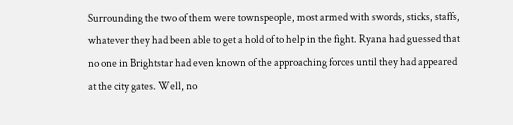Surrounding the two of them were townspeople, most armed with swords, sticks, staffs, whatever they had been able to get a hold of to help in the fight. Ryana had guessed that no one in Brightstar had even known of the approaching forces until they had appeared at the city gates. Well, no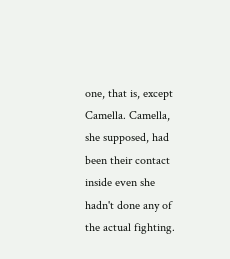one, that is, except Camella. Camella, she supposed, had been their contact inside even she hadn't done any of the actual fighting.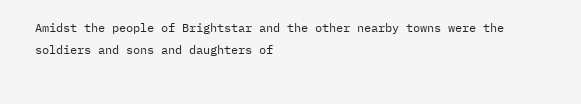Amidst the people of Brightstar and the other nearby towns were the soldiers and sons and daughters of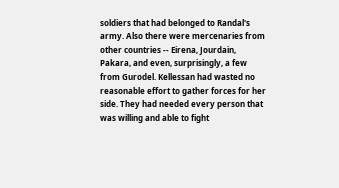soldiers that had belonged to Randal's army. Also there were mercenaries from other countries -- Eirena, Jourdain, Pakara, and even, surprisingly, a few from Gurodel. Kellessan had wasted no reasonable effort to gather forces for her side. They had needed every person that was willing and able to fight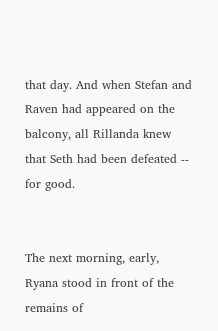that day. And when Stefan and Raven had appeared on the balcony, all Rillanda knew that Seth had been defeated -- for good.


The next morning, early, Ryana stood in front of the remains of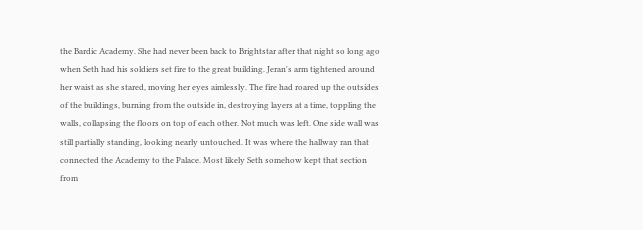the Bardic Academy. She had never been back to Brightstar after that night so long ago when Seth had his soldiers set fire to the great building. Jeran's arm tightened around her waist as she stared, moving her eyes aimlessly. The fire had roared up the outsides of the buildings, burning from the outside in, destroying layers at a time, toppling the walls, collapsing the floors on top of each other. Not much was left. One side wall was still partially standing, looking nearly untouched. It was where the hallway ran that connected the Academy to the Palace. Most likely Seth somehow kept that section from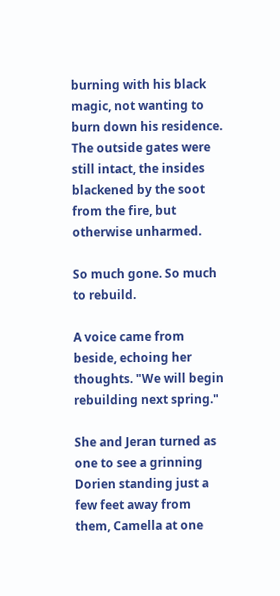burning with his black magic, not wanting to burn down his residence. The outside gates were still intact, the insides blackened by the soot from the fire, but otherwise unharmed.

So much gone. So much to rebuild.

A voice came from beside, echoing her thoughts. "We will begin rebuilding next spring."

She and Jeran turned as one to see a grinning Dorien standing just a few feet away from them, Camella at one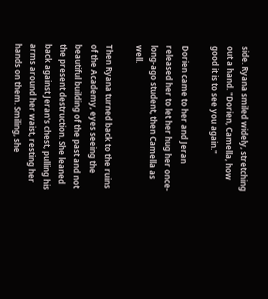side. Ryana smiled widely, stretching out a hand. "Dorien, Camella, how good it is to see you again."

Dorien came to her and Jeran released her to let her hug her once-long-ago student, then Camella as well.

Then Ryana turned back to the ruins of the Academy, eyes seeing the beautiful building of the past and not the present destruction. She leaned back against Jeran's chest, pulling his arms around her waist, resting her hands on them. Smiling, she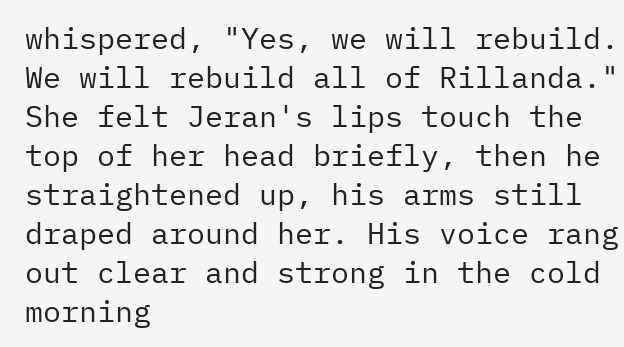whispered, "Yes, we will rebuild. We will rebuild all of Rillanda." She felt Jeran's lips touch the top of her head briefly, then he straightened up, his arms still draped around her. His voice rang out clear and strong in the cold morning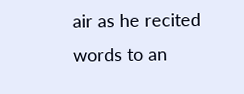air as he recited words to an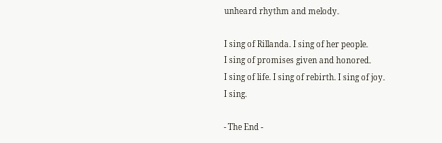unheard rhythm and melody.

I sing of Rillanda. I sing of her people.
I sing of promises given and honored.
I sing of life. I sing of rebirth. I sing of joy.
I sing.

- The End -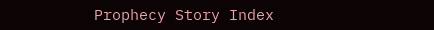Prophecy Story Index